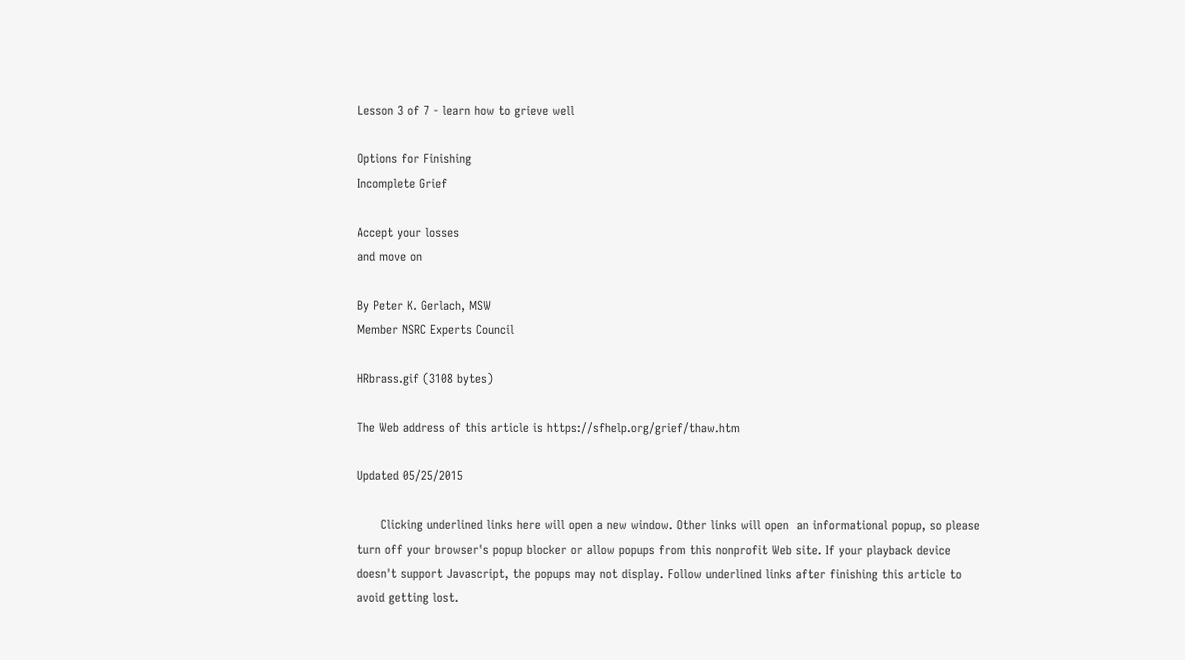Lesson 3 of 7 - learn how to grieve well

Options for Finishing
Incomplete Grief

Accept your losses
and move on

By Peter K. Gerlach, MSW
Member NSRC Experts Council

HRbrass.gif (3108 bytes)

The Web address of this article is https://sfhelp.org/grief/thaw.htm

Updated 05/25/2015

      Clicking underlined links here will open a new window. Other links will open  an informational popup, so please turn off your browser's popup blocker or allow popups from this nonprofit Web site. If your playback device doesn't support Javascript, the popups may not display. Follow underlined links after finishing this article to avoid getting lost.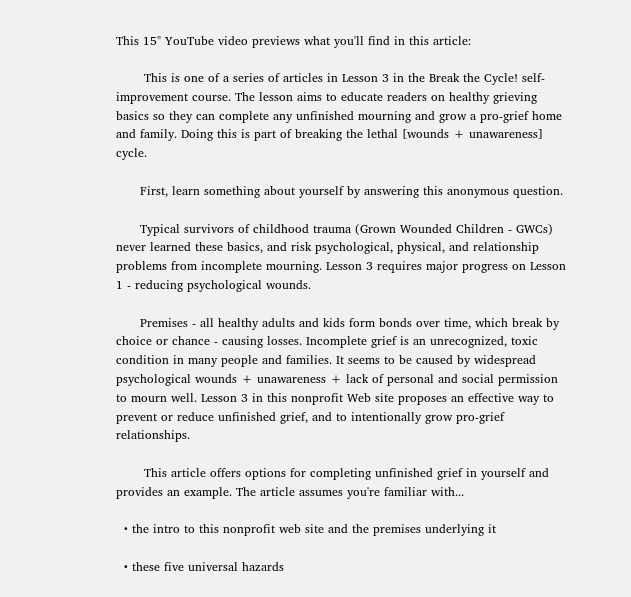This 15" YouTube video previews what you'll find in this article:

       This is one of a series of articles in Lesson 3 in the Break the Cycle! self-improvement course. The lesson aims to educate readers on healthy grieving basics so they can complete any unfinished mourning and grow a pro-grief home and family. Doing this is part of breaking the lethal [wounds + unawareness] cycle.

      First, learn something about yourself by answering this anonymous question.

      Typical survivors of childhood trauma (Grown Wounded Children - GWCs) never learned these basics, and risk psychological, physical, and relationship problems from incomplete mourning. Lesson 3 requires major progress on Lesson 1 - reducing psychological wounds.

      Premises - all healthy adults and kids form bonds over time, which break by choice or chance - causing losses. Incomplete grief is an unrecognized, toxic condition in many people and families. It seems to be caused by widespread psychological wounds + unawareness + lack of personal and social permission to mourn well. Lesson 3 in this nonprofit Web site proposes an effective way to prevent or reduce unfinished grief, and to intentionally grow pro-grief relationships.

       This article offers options for completing unfinished grief in yourself and provides an example. The article assumes you're familiar with...

  • the intro to this nonprofit web site and the premises underlying it

  • these five universal hazards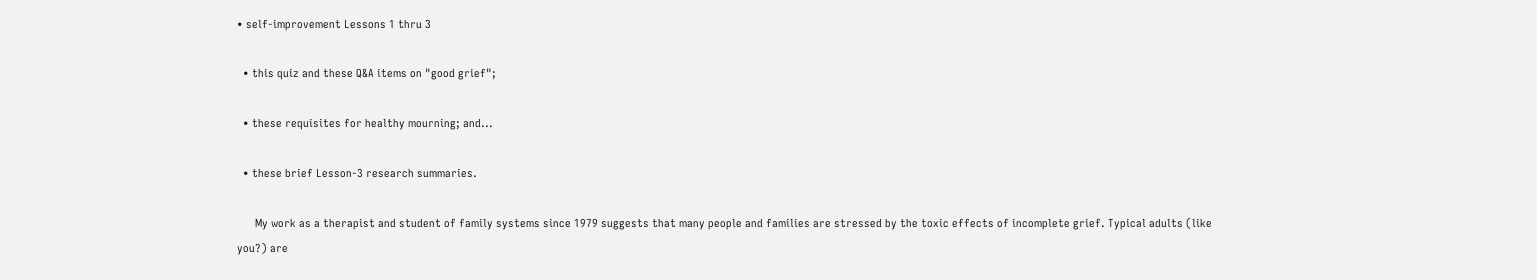• self-improvement Lessons 1 thru 3

  • this quiz and these Q&A items on "good grief";

  • these requisites for healthy mourning; and...

  • these brief Lesson-3 research summaries.

      My work as a therapist and student of family systems since 1979 suggests that many people and families are stressed by the toxic effects of incomplete grief. Typical adults (like you?) are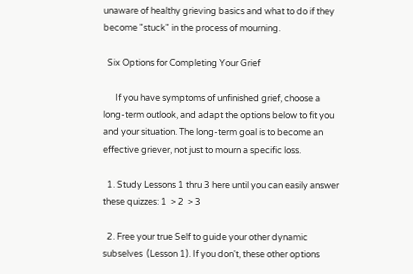unaware of healthy grieving basics and what to do if they become "stuck" in the process of mourning.

  Six Options for Completing Your Grief

      If you have symptoms of unfinished grief, choose a long-term outlook, and adapt the options below to fit you and your situation. The long-term goal is to become an effective griever, not just to mourn a specific loss.

  1. Study Lessons 1 thru 3 here until you can easily answer these quizzes: 1  > 2  > 3

  2. Free your true Self to guide your other dynamic subselves  (Lesson 1). If you don't, these other options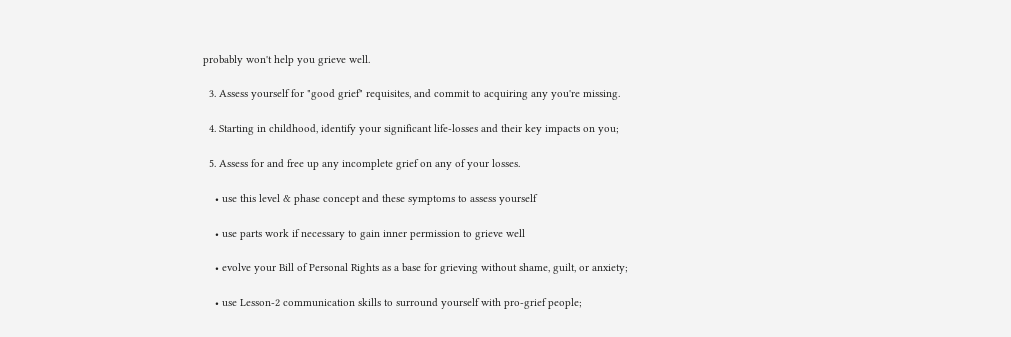probably won't help you grieve well.

  3. Assess yourself for "good grief" requisites, and commit to acquiring any you're missing.

  4. Starting in childhood, identify your significant life-losses and their key impacts on you;

  5. Assess for and free up any incomplete grief on any of your losses.

    • use this level & phase concept and these symptoms to assess yourself

    • use parts work if necessary to gain inner permission to grieve well

    • evolve your Bill of Personal Rights as a base for grieving without shame, guilt, or anxiety;

    • use Lesson-2 communication skills to surround yourself with pro-grief people;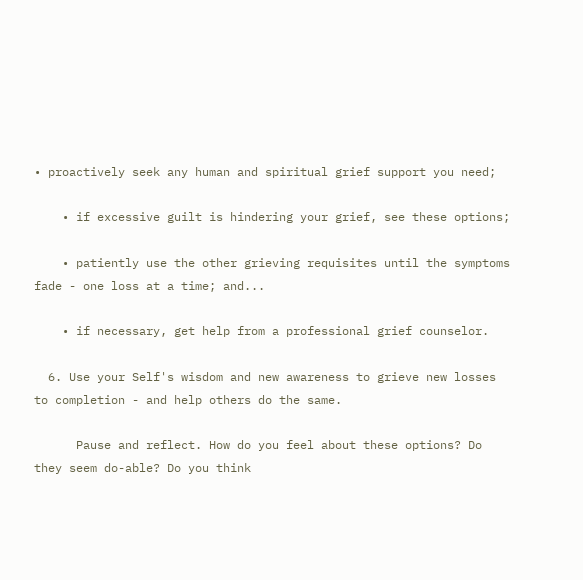• proactively seek any human and spiritual grief support you need;

    • if excessive guilt is hindering your grief, see these options;

    • patiently use the other grieving requisites until the symptoms fade - one loss at a time; and...

    • if necessary, get help from a professional grief counselor.

  6. Use your Self's wisdom and new awareness to grieve new losses to completion - and help others do the same.

      Pause and reflect. How do you feel about these options? Do they seem do-able? Do you think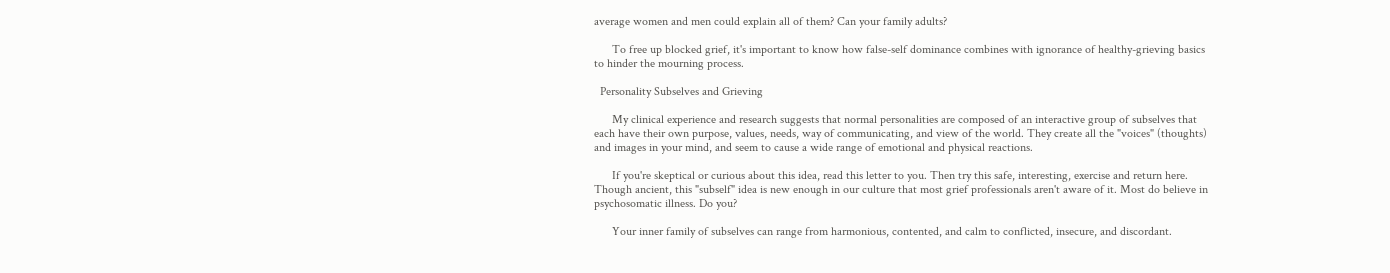average women and men could explain all of them? Can your family adults?

      To free up blocked grief, it's important to know how false-self dominance combines with ignorance of healthy-grieving basics to hinder the mourning process.

  Personality Subselves and Grieving

      My clinical experience and research suggests that normal personalities are composed of an interactive group of subselves that each have their own purpose, values, needs, way of communicating, and view of the world. They create all the "voices" (thoughts) and images in your mind, and seem to cause a wide range of emotional and physical reactions.

      If you're skeptical or curious about this idea, read this letter to you. Then try this safe, interesting, exercise and return here. Though ancient, this "subself" idea is new enough in our culture that most grief professionals aren't aware of it. Most do believe in psychosomatic illness. Do you?

      Your inner family of subselves can range from harmonious, contented, and calm to conflicted, insecure, and discordant.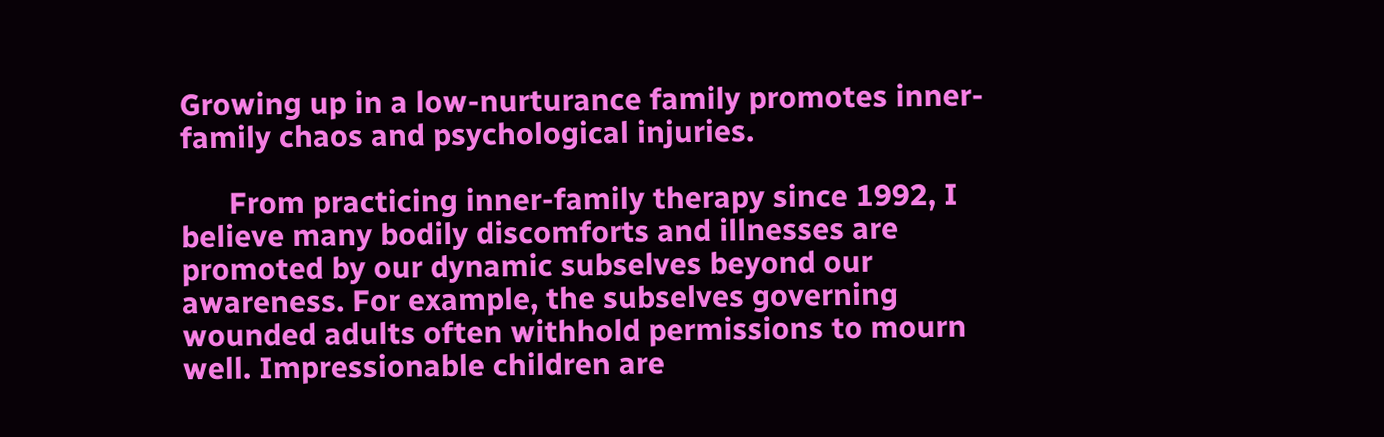Growing up in a low-nurturance family promotes inner-family chaos and psychological injuries.

      From practicing inner-family therapy since 1992, I believe many bodily discomforts and illnesses are promoted by our dynamic subselves beyond our awareness. For example, the subselves governing wounded adults often withhold permissions to mourn well. Impressionable children are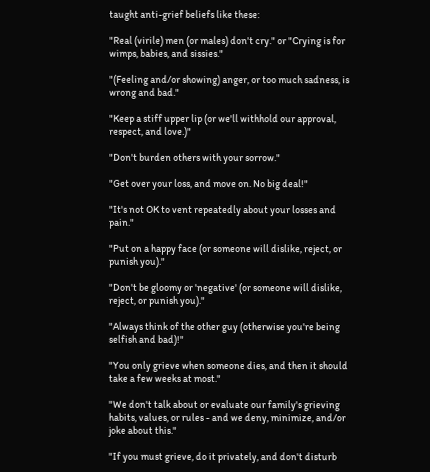taught anti-grief beliefs like these:

"Real (virile) men (or males) don't cry." or "Crying is for wimps, babies, and sissies."

"(Feeling and/or showing) anger, or too much sadness, is wrong and bad."

"Keep a stiff upper lip (or we'll withhold our approval, respect, and love.)"

"Don't burden others with your sorrow."

"Get over your loss, and move on. No big deal!"

"It's not OK to vent repeatedly about your losses and pain."

"Put on a happy face (or someone will dislike, reject, or punish you)."

"Don't be gloomy or 'negative' (or someone will dislike, reject, or punish you)."

"Always think of the other guy (otherwise you're being selfish and bad)!"

"You only grieve when someone dies, and then it should take a few weeks at most."

"We don't talk about or evaluate our family's grieving habits, values, or rules - and we deny, minimize, and/or joke about this."

"If you must grieve, do it privately, and don't disturb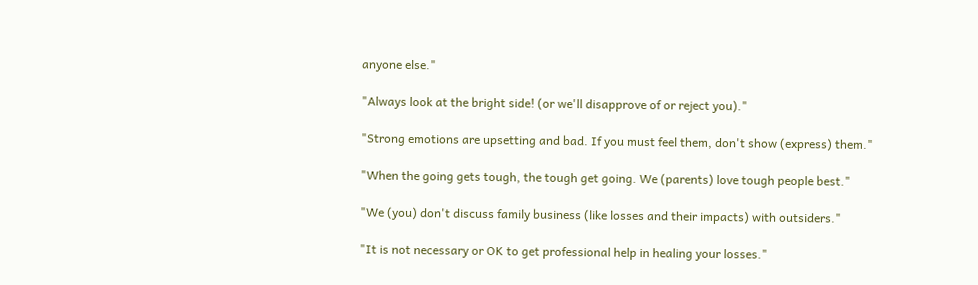anyone else."

"Always look at the bright side! (or we'll disapprove of or reject you)."

"Strong emotions are upsetting and bad. If you must feel them, don't show (express) them."

"When the going gets tough, the tough get going. We (parents) love tough people best."

"We (you) don't discuss family business (like losses and their impacts) with outsiders."

"It is not necessary or OK to get professional help in healing your losses."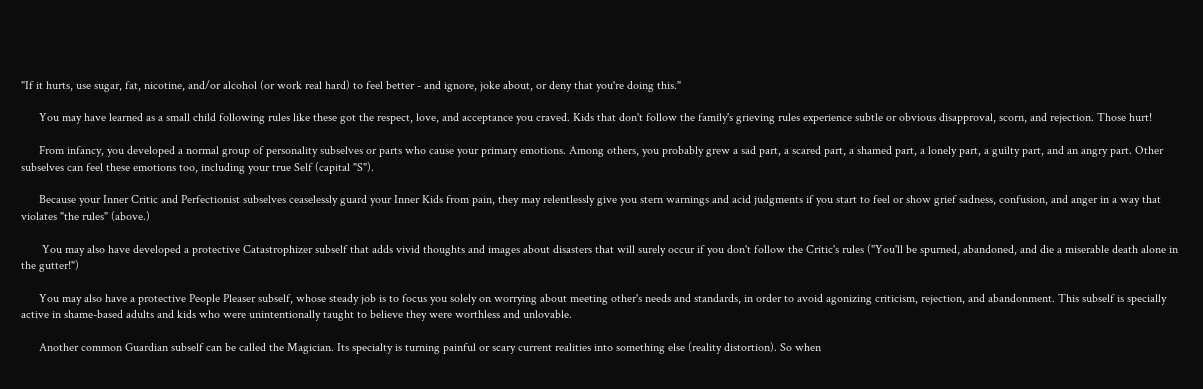"If it hurts, use sugar, fat, nicotine, and/or alcohol (or work real hard) to feel better - and ignore, joke about, or deny that you're doing this."

      You may have learned as a small child following rules like these got the respect, love, and acceptance you craved. Kids that don't follow the family's grieving rules experience subtle or obvious disapproval, scorn, and rejection. Those hurt!

      From infancy, you developed a normal group of personality subselves or parts who cause your primary emotions. Among others, you probably grew a sad part, a scared part, a shamed part, a lonely part, a guilty part, and an angry part. Other subselves can feel these emotions too, including your true Self (capital "S").

      Because your Inner Critic and Perfectionist subselves ceaselessly guard your Inner Kids from pain, they may relentlessly give you stern warnings and acid judgments if you start to feel or show grief sadness, confusion, and anger in a way that violates "the rules" (above.)

       You may also have developed a protective Catastrophizer subself that adds vivid thoughts and images about disasters that will surely occur if you don't follow the Critic's rules ("You'll be spurned, abandoned, and die a miserable death alone in the gutter!")

      You may also have a protective People Pleaser subself, whose steady job is to focus you solely on worrying about meeting other's needs and standards, in order to avoid agonizing criticism, rejection, and abandonment. This subself is specially active in shame-based adults and kids who were unintentionally taught to believe they were worthless and unlovable.

      Another common Guardian subself can be called the Magician. Its specialty is turning painful or scary current realities into something else (reality distortion). So when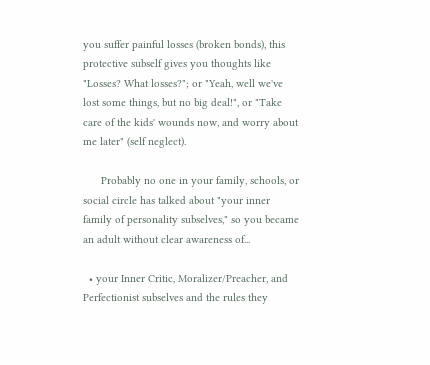you suffer painful losses (broken bonds), this protective subself gives you thoughts like "Losses? What losses?"; or "Yeah, well we've lost some things, but no big deal!", or "Take care of the kids' wounds now, and worry about me later" (self neglect).

      Probably no one in your family, schools, or social circle has talked about "your inner family of personality subselves," so you became an adult without clear awareness of...

  • your Inner Critic, Moralizer/Preacher, and Perfectionist subselves and the rules they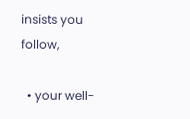insists you follow,

  • your well-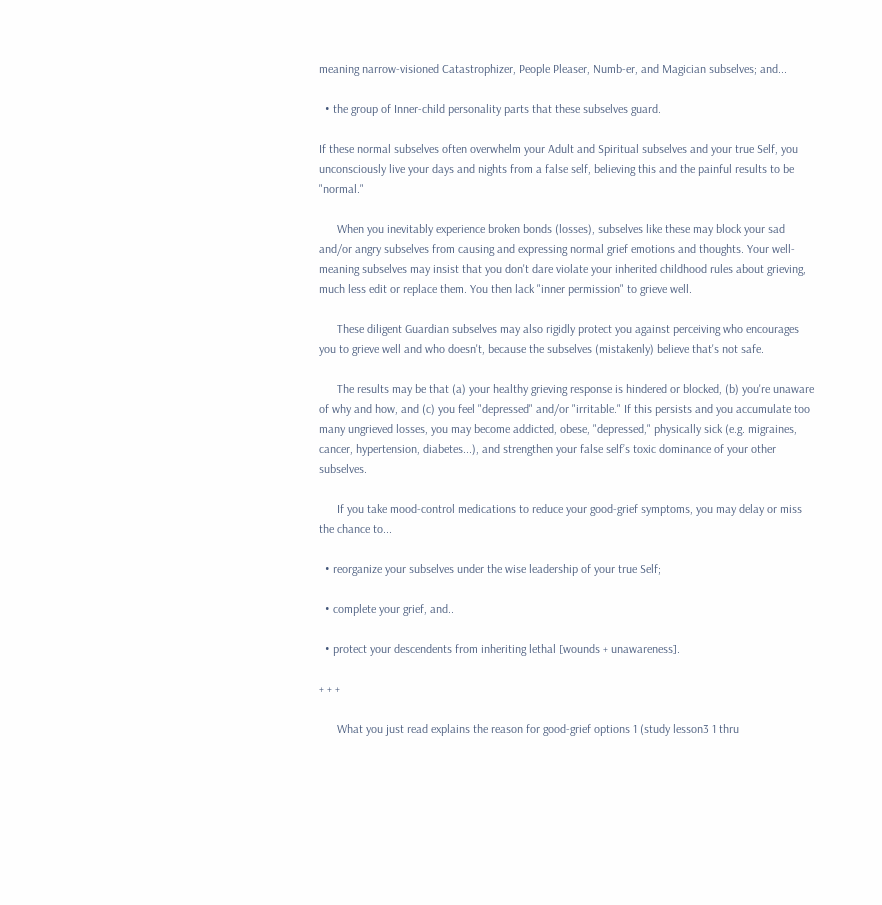meaning narrow-visioned Catastrophizer, People Pleaser, Numb-er, and Magician subselves; and...

  • the group of Inner-child personality parts that these subselves guard.

If these normal subselves often overwhelm your Adult and Spiritual subselves and your true Self, you unconsciously live your days and nights from a false self, believing this and the painful results to be "normal."

      When you inevitably experience broken bonds (losses), subselves like these may block your sad and/or angry subselves from causing and expressing normal grief emotions and thoughts. Your well-meaning subselves may insist that you don't dare violate your inherited childhood rules about grieving, much less edit or replace them. You then lack "inner permission" to grieve well.

      These diligent Guardian subselves may also rigidly protect you against perceiving who encourages you to grieve well and who doesn't, because the subselves (mistakenly) believe that's not safe.

      The results may be that (a) your healthy grieving response is hindered or blocked, (b) you're unaware of why and how, and (c) you feel "depressed" and/or "irritable." If this persists and you accumulate too many ungrieved losses, you may become addicted, obese, "depressed," physically sick (e.g. migraines, cancer, hypertension, diabetes...), and strengthen your false self’s toxic dominance of your other subselves.

      If you take mood-control medications to reduce your good-grief symptoms, you may delay or miss the chance to...

  • reorganize your subselves under the wise leadership of your true Self;

  • complete your grief, and..

  • protect your descendents from inheriting lethal [wounds + unawareness].

+ + +

      What you just read explains the reason for good-grief options 1 (study lesson3 1 thru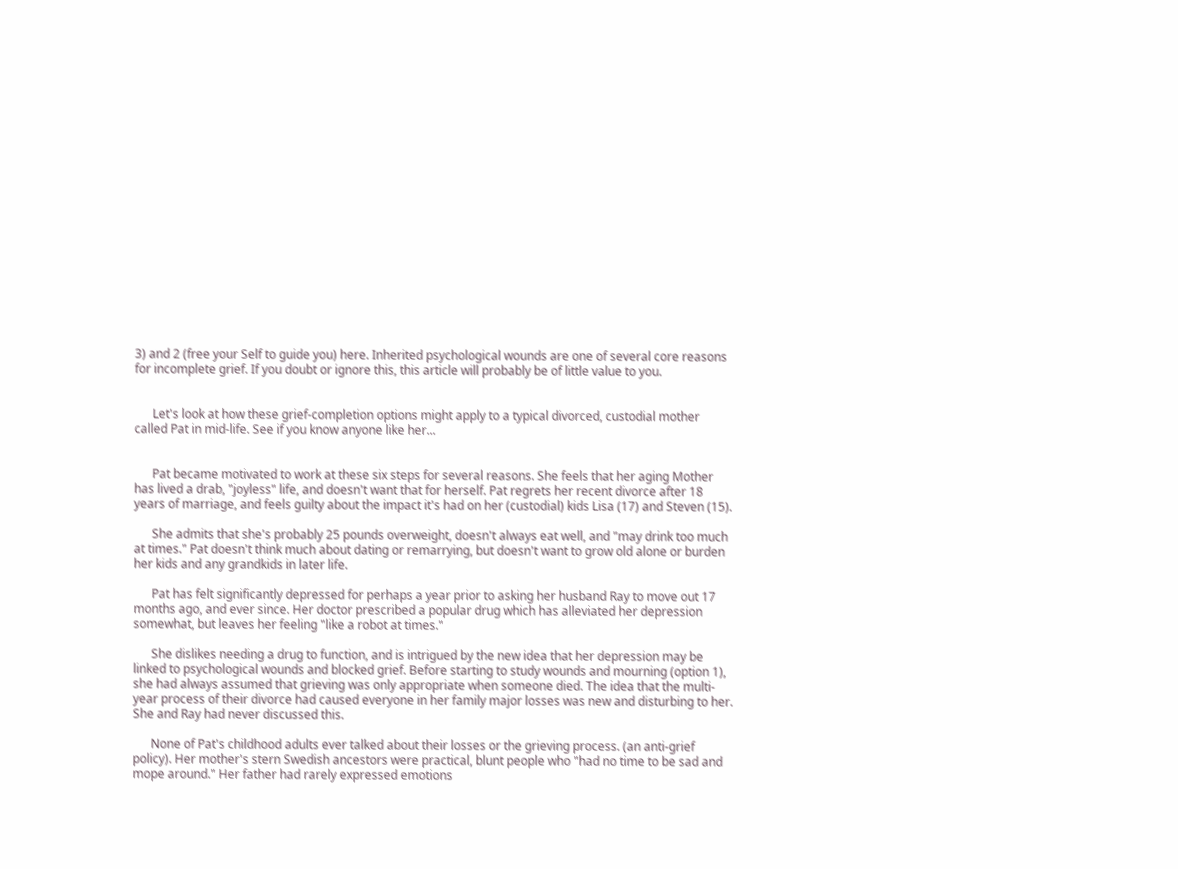3) and 2 (free your Self to guide you) here. Inherited psychological wounds are one of several core reasons for incomplete grief. If you doubt or ignore this, this article will probably be of little value to you.


      Let's look at how these grief-completion options might apply to a typical divorced, custodial mother called Pat in mid-life. See if you know anyone like her...


      Pat became motivated to work at these six steps for several reasons. She feels that her aging Mother has lived a drab, "joyless" life, and doesn't want that for herself. Pat regrets her recent divorce after 18 years of marriage, and feels guilty about the impact it's had on her (custodial) kids Lisa (17) and Steven (15).

      She admits that she's probably 25 pounds overweight, doesn't always eat well, and "may drink too much at times." Pat doesn't think much about dating or remarrying, but doesn't want to grow old alone or burden her kids and any grandkids in later life.

      Pat has felt significantly depressed for perhaps a year prior to asking her husband Ray to move out 17 months ago, and ever since. Her doctor prescribed a popular drug which has alleviated her depression somewhat, but leaves her feeling "like a robot at times."

      She dislikes needing a drug to function, and is intrigued by the new idea that her depression may be linked to psychological wounds and blocked grief. Before starting to study wounds and mourning (option 1), she had always assumed that grieving was only appropriate when someone died. The idea that the multi-year process of their divorce had caused everyone in her family major losses was new and disturbing to her. She and Ray had never discussed this.

      None of Pat's childhood adults ever talked about their losses or the grieving process. (an anti-grief policy). Her mother's stern Swedish ancestors were practical, blunt people who "had no time to be sad and mope around." Her father had rarely expressed emotions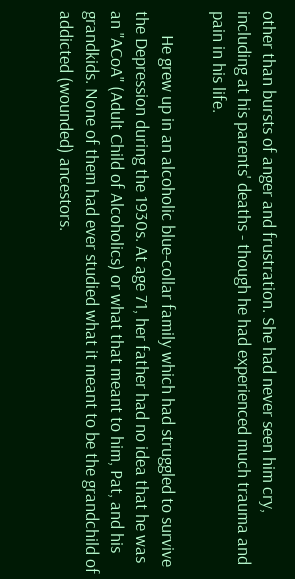other than bursts of anger and frustration. She had never seen him cry, including at his parents' deaths - though he had experienced much trauma and pain in his life.

      He grew up in an alcoholic blue-collar family which had struggled to survive the Depression during the 1930s. At age 71, her father had no idea that he was an "ACoA" (Adult Child of Alcoholics) or what that meant to him, Pat, and his grandkids. None of them had ever studied what it meant to be the grandchild of addicted (wounded) ancestors.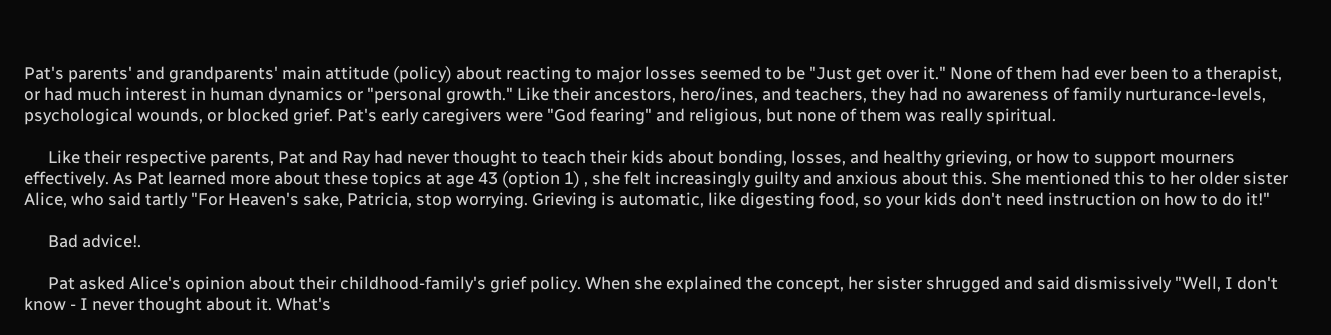Pat's parents' and grandparents' main attitude (policy) about reacting to major losses seemed to be "Just get over it." None of them had ever been to a therapist, or had much interest in human dynamics or "personal growth." Like their ancestors, hero/ines, and teachers, they had no awareness of family nurturance-levels, psychological wounds, or blocked grief. Pat's early caregivers were "God fearing" and religious, but none of them was really spiritual.

      Like their respective parents, Pat and Ray had never thought to teach their kids about bonding, losses, and healthy grieving, or how to support mourners effectively. As Pat learned more about these topics at age 43 (option 1) , she felt increasingly guilty and anxious about this. She mentioned this to her older sister Alice, who said tartly "For Heaven's sake, Patricia, stop worrying. Grieving is automatic, like digesting food, so your kids don't need instruction on how to do it!"

      Bad advice!.

      Pat asked Alice's opinion about their childhood-family's grief policy. When she explained the concept, her sister shrugged and said dismissively "Well, I don't know - I never thought about it. What's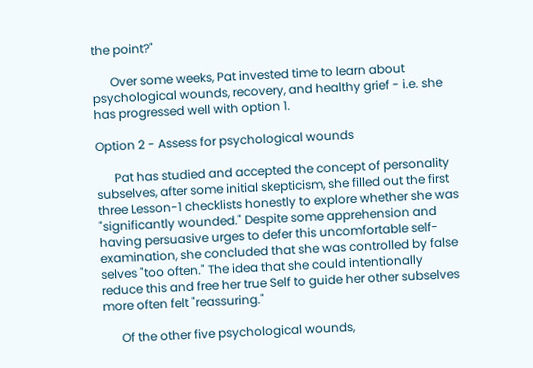the point?"

      Over some weeks, Pat invested time to learn about psychological wounds, recovery, and healthy grief - i.e. she has progressed well with option 1.

Option 2 - Assess for psychological wounds

      Pat has studied and accepted the concept of personality subselves, after some initial skepticism, she filled out the first three Lesson-1 checklists honestly to explore whether she was "significantly wounded." Despite some apprehension and having persuasive urges to defer this uncomfortable self-examination, she concluded that she was controlled by false selves "too often." The idea that she could intentionally reduce this and free her true Self to guide her other subselves more often felt "reassuring."

      Of the other five psychological wounds,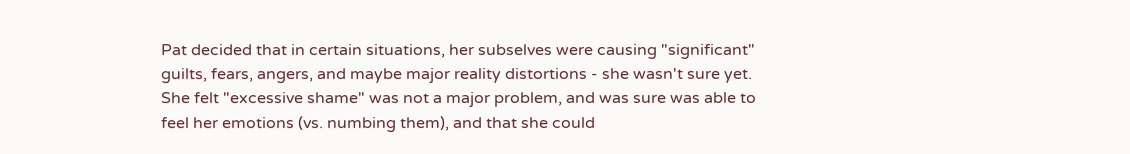Pat decided that in certain situations, her subselves were causing "significant" guilts, fears, angers, and maybe major reality distortions - she wasn't sure yet. She felt "excessive shame" was not a major problem, and was sure was able to feel her emotions (vs. numbing them), and that she could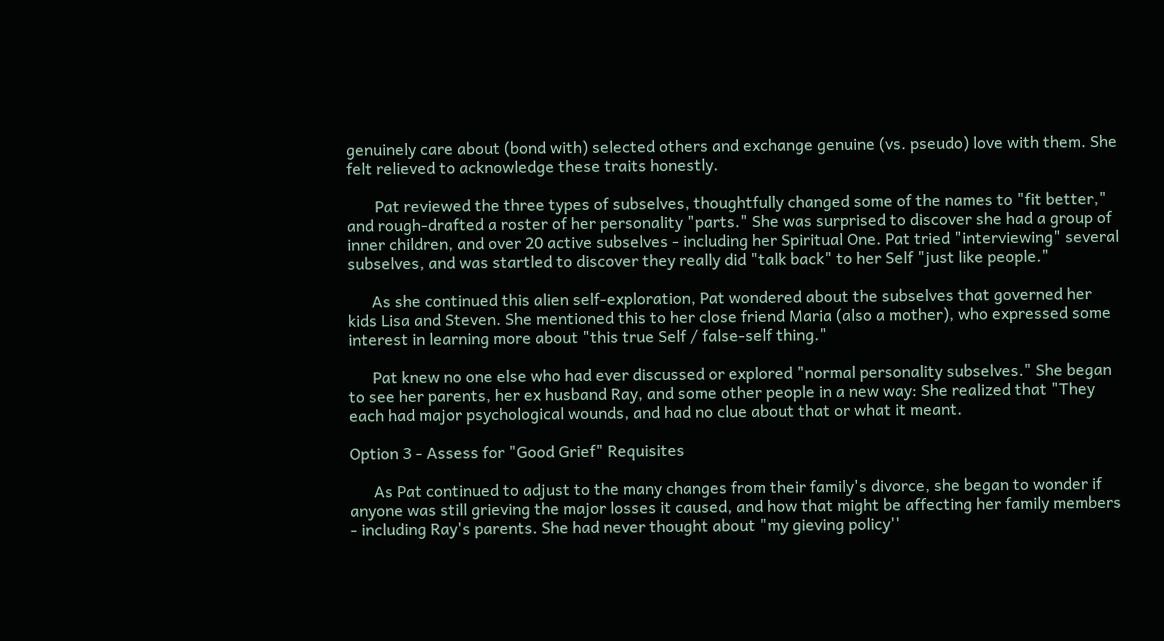genuinely care about (bond with) selected others and exchange genuine (vs. pseudo) love with them. She felt relieved to acknowledge these traits honestly.

       Pat reviewed the three types of subselves, thoughtfully changed some of the names to "fit better," and rough-drafted a roster of her personality "parts." She was surprised to discover she had a group of inner children, and over 20 active subselves - including her Spiritual One. Pat tried "interviewing" several subselves, and was startled to discover they really did "talk back" to her Self "just like people."

      As she continued this alien self-exploration, Pat wondered about the subselves that governed her kids Lisa and Steven. She mentioned this to her close friend Maria (also a mother), who expressed some interest in learning more about "this true Self / false-self thing."

      Pat knew no one else who had ever discussed or explored "normal personality subselves." She began to see her parents, her ex husband Ray, and some other people in a new way: She realized that "They each had major psychological wounds, and had no clue about that or what it meant.

Option 3 - Assess for "Good Grief" Requisites

      As Pat continued to adjust to the many changes from their family's divorce, she began to wonder if anyone was still grieving the major losses it caused, and how that might be affecting her family members - including Ray's parents. She had never thought about "my gieving policy''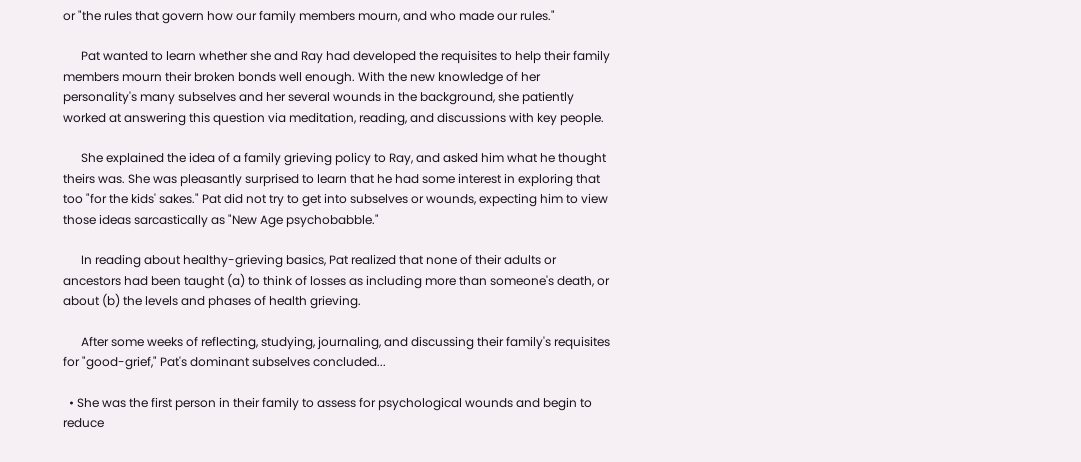or "the rules that govern how our family members mourn, and who made our rules."

      Pat wanted to learn whether she and Ray had developed the requisites to help their family members mourn their broken bonds well enough. With the new knowledge of her personality's many subselves and her several wounds in the background, she patiently worked at answering this question via meditation, reading, and discussions with key people.

      She explained the idea of a family grieving policy to Ray, and asked him what he thought theirs was. She was pleasantly surprised to learn that he had some interest in exploring that too "for the kids' sakes." Pat did not try to get into subselves or wounds, expecting him to view those ideas sarcastically as "New Age psychobabble."

      In reading about healthy-grieving basics, Pat realized that none of their adults or ancestors had been taught (a) to think of losses as including more than someone's death, or about (b) the levels and phases of health grieving.

      After some weeks of reflecting, studying, journaling, and discussing their family's requisites for "good-grief," Pat's dominant subselves concluded...

  • She was the first person in their family to assess for psychological wounds and begin to reduce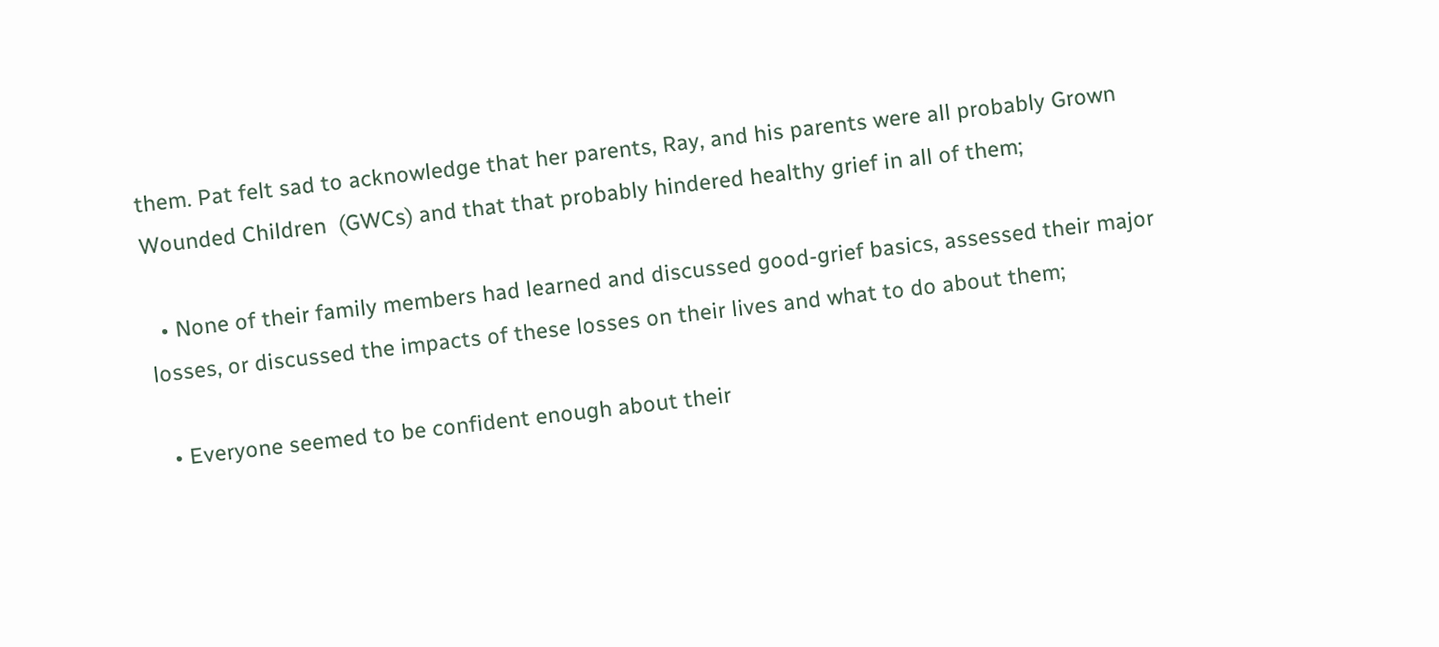them. Pat felt sad to acknowledge that her parents, Ray, and his parents were all probably Grown Wounded Children  (GWCs) and that that probably hindered healthy grief in all of them;

  • None of their family members had learned and discussed good-grief basics, assessed their major losses, or discussed the impacts of these losses on their lives and what to do about them;

  • Everyone seemed to be confident enough about their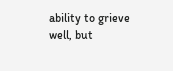ability to grieve well, but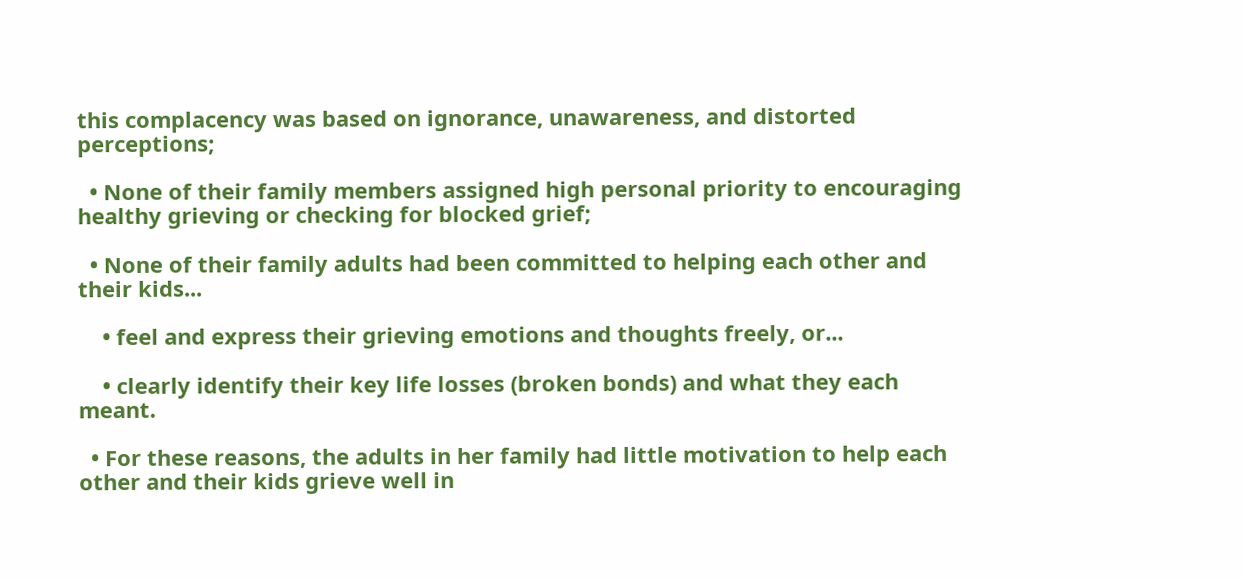this complacency was based on ignorance, unawareness, and distorted perceptions;

  • None of their family members assigned high personal priority to encouraging healthy grieving or checking for blocked grief;

  • None of their family adults had been committed to helping each other and their kids...

    • feel and express their grieving emotions and thoughts freely, or...

    • clearly identify their key life losses (broken bonds) and what they each meant.

  • For these reasons, the adults in her family had little motivation to help each other and their kids grieve well in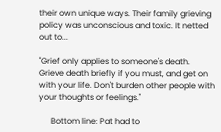their own unique ways. Their family grieving policy was unconscious and toxic. It netted out to...

"Grief only applies to someone's death. Grieve death briefly if you must, and get on with your life. Don't burden other people with your thoughts or feelings."

      Bottom line: Pat had to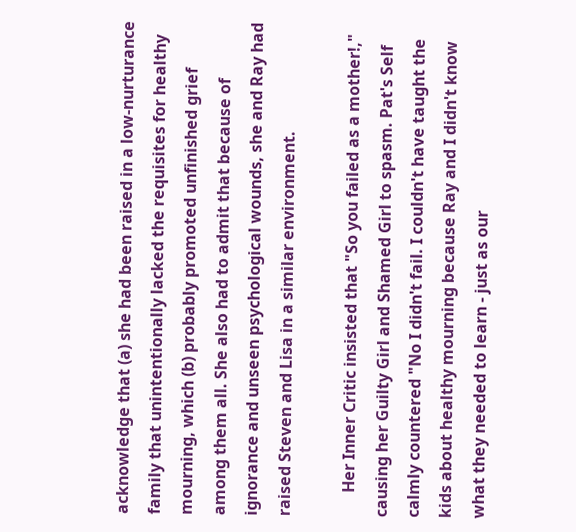acknowledge that (a) she had been raised in a low-nurturance family that unintentionally lacked the requisites for healthy mourning, which (b) probably promoted unfinished grief among them all. She also had to admit that because of ignorance and unseen psychological wounds, she and Ray had raised Steven and Lisa in a similar environment.

      Her Inner Critic insisted that "So you failed as a mother!," causing her Guilty Girl and Shamed Girl to spasm. Pat's Self calmly countered "No I didn't fail. I couldn't have taught the kids about healthy mourning because Ray and I didn't know what they needed to learn - just as our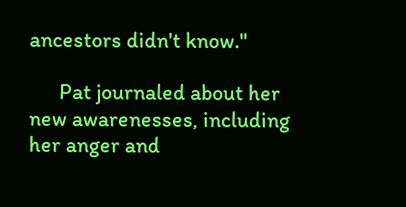ancestors didn't know."

      Pat journaled about her new awarenesses, including her anger and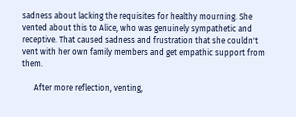sadness about lacking the requisites for healthy mourning. She vented about this to Alice, who was genuinely sympathetic and receptive. That caused sadness and frustration that she couldn't vent with her own family members and get empathic support from them.

      After more reflection, venting,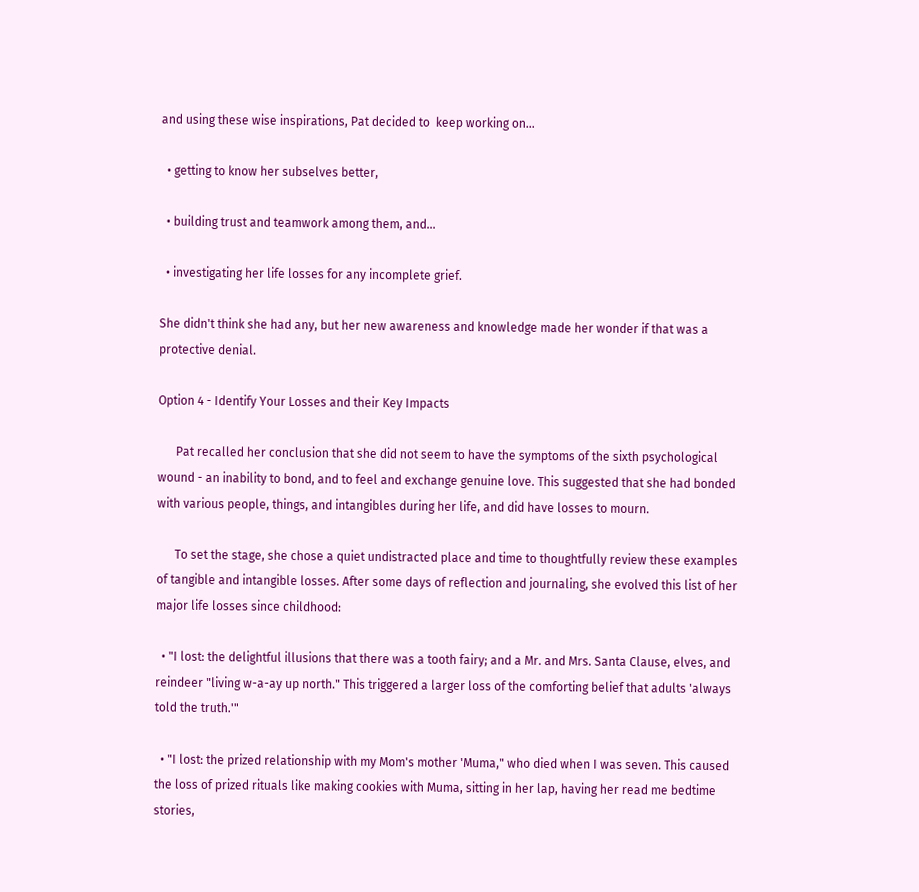and using these wise inspirations, Pat decided to  keep working on...

  • getting to know her subselves better,

  • building trust and teamwork among them, and...

  • investigating her life losses for any incomplete grief.

She didn't think she had any, but her new awareness and knowledge made her wonder if that was a protective denial.

Option 4 - Identify Your Losses and their Key Impacts

      Pat recalled her conclusion that she did not seem to have the symptoms of the sixth psychological wound - an inability to bond, and to feel and exchange genuine love. This suggested that she had bonded with various people, things, and intangibles during her life, and did have losses to mourn.

      To set the stage, she chose a quiet undistracted place and time to thoughtfully review these examples of tangible and intangible losses. After some days of reflection and journaling, she evolved this list of her major life losses since childhood:

  • "I lost: the delightful illusions that there was a tooth fairy; and a Mr. and Mrs. Santa Clause, elves, and reindeer "living w-a-ay up north." This triggered a larger loss of the comforting belief that adults 'always told the truth.'"

  • "I lost: the prized relationship with my Mom's mother 'Muma," who died when I was seven. This caused the loss of prized rituals like making cookies with Muma, sitting in her lap, having her read me bedtime stories,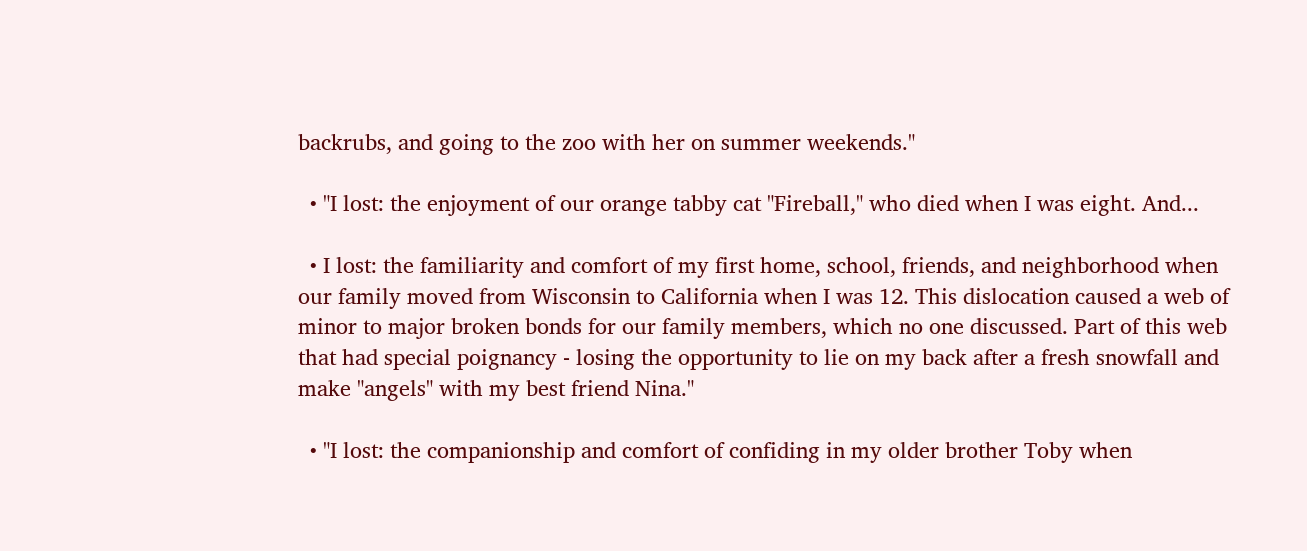backrubs, and going to the zoo with her on summer weekends."

  • "I lost: the enjoyment of our orange tabby cat "Fireball," who died when I was eight. And...

  • I lost: the familiarity and comfort of my first home, school, friends, and neighborhood when our family moved from Wisconsin to California when I was 12. This dislocation caused a web of minor to major broken bonds for our family members, which no one discussed. Part of this web that had special poignancy - losing the opportunity to lie on my back after a fresh snowfall and make "angels" with my best friend Nina."

  • "I lost: the companionship and comfort of confiding in my older brother Toby when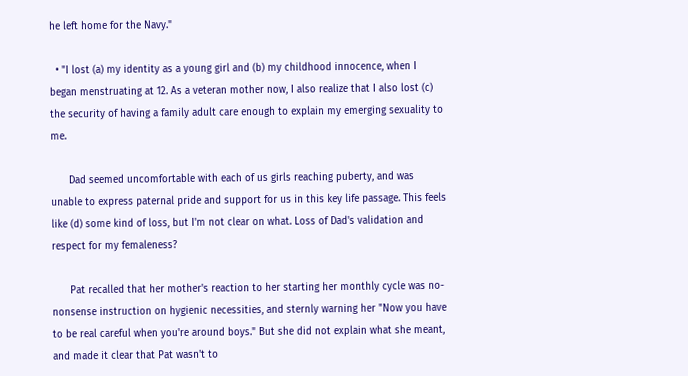he left home for the Navy."

  • "I lost (a) my identity as a young girl and (b) my childhood innocence, when I began menstruating at 12. As a veteran mother now, I also realize that I also lost (c) the security of having a family adult care enough to explain my emerging sexuality to me.

      Dad seemed uncomfortable with each of us girls reaching puberty, and was unable to express paternal pride and support for us in this key life passage. This feels like (d) some kind of loss, but I'm not clear on what. Loss of Dad's validation and respect for my femaleness?

      Pat recalled that her mother's reaction to her starting her monthly cycle was no-nonsense instruction on hygienic necessities, and sternly warning her "Now you have to be real careful when you're around boys." But she did not explain what she meant, and made it clear that Pat wasn't to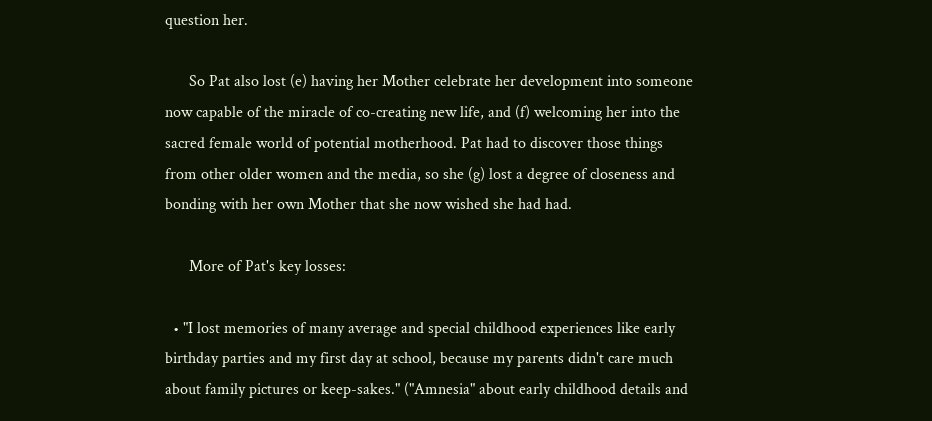question her.

      So Pat also lost (e) having her Mother celebrate her development into someone now capable of the miracle of co-creating new life, and (f) welcoming her into the sacred female world of potential motherhood. Pat had to discover those things from other older women and the media, so she (g) lost a degree of closeness and bonding with her own Mother that she now wished she had had.

      More of Pat's key losses:

  • "I lost memories of many average and special childhood experiences like early birthday parties and my first day at school, because my parents didn't care much about family pictures or keep-sakes." ("Amnesia" about early childhood details and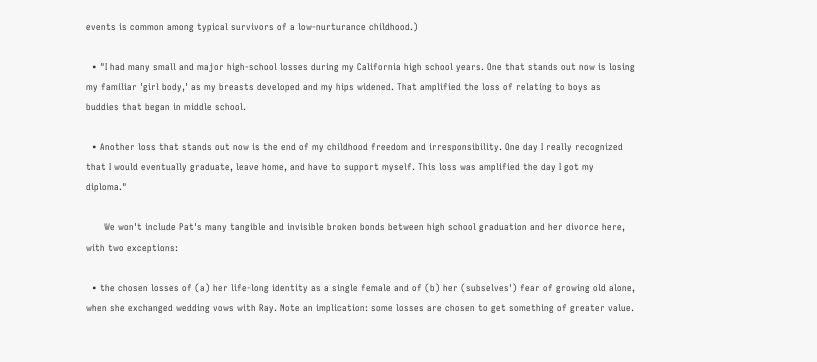events is common among typical survivors of a low-nurturance childhood.)

  • "I had many small and major high-school losses during my California high school years. One that stands out now is losing my familiar 'girl body,' as my breasts developed and my hips widened. That amplified the loss of relating to boys as buddies that began in middle school.

  • Another loss that stands out now is the end of my childhood freedom and irresponsibility. One day I really recognized that I would eventually graduate, leave home, and have to support myself. This loss was amplified the day I got my diploma."

      We won't include Pat's many tangible and invisible broken bonds between high school graduation and her divorce here, with two exceptions:

  • the chosen losses of (a) her life-long identity as a single female and of (b) her (subselves') fear of growing old alone, when she exchanged wedding vows with Ray. Note an implication: some losses are chosen to get something of greater value.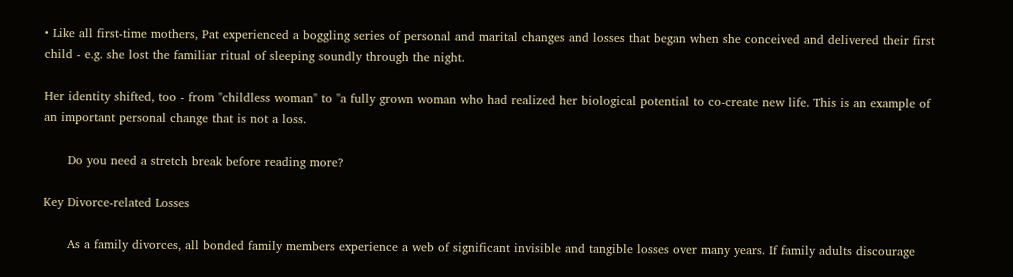• Like all first-time mothers, Pat experienced a boggling series of personal and marital changes and losses that began when she conceived and delivered their first child - e.g. she lost the familiar ritual of sleeping soundly through the night.

Her identity shifted, too - from "childless woman" to "a fully grown woman who had realized her biological potential to co-create new life. This is an example of an important personal change that is not a loss.

      Do you need a stretch break before reading more?

Key Divorce-related Losses

      As a family divorces, all bonded family members experience a web of significant invisible and tangible losses over many years. If family adults discourage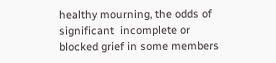healthy mourning, the odds of significant  incomplete or blocked grief in some members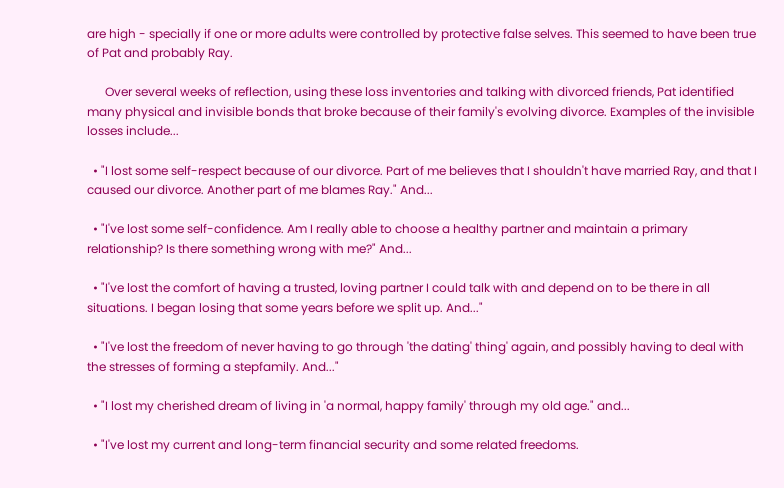are high - specially if one or more adults were controlled by protective false selves. This seemed to have been true of Pat and probably Ray.

      Over several weeks of reflection, using these loss inventories and talking with divorced friends, Pat identified many physical and invisible bonds that broke because of their family's evolving divorce. Examples of the invisible losses include...

  • "I lost some self-respect because of our divorce. Part of me believes that I shouldn't have married Ray, and that I caused our divorce. Another part of me blames Ray." And...

  • "I've lost some self-confidence. Am I really able to choose a healthy partner and maintain a primary relationship? Is there something wrong with me?" And...

  • "I've lost the comfort of having a trusted, loving partner I could talk with and depend on to be there in all situations. I began losing that some years before we split up. And..."

  • "I've lost the freedom of never having to go through 'the dating' thing' again, and possibly having to deal with the stresses of forming a stepfamily. And..."

  • "I lost my cherished dream of living in 'a normal, happy family' through my old age." and...

  • "I've lost my current and long-term financial security and some related freedoms.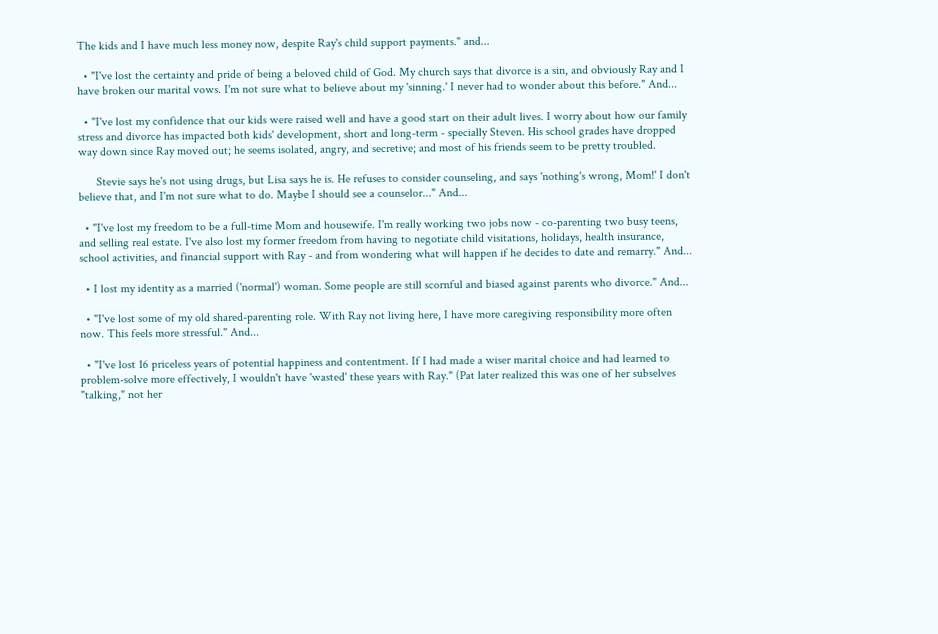The kids and I have much less money now, despite Ray's child support payments." and...

  • "I've lost the certainty and pride of being a beloved child of God. My church says that divorce is a sin, and obviously Ray and I have broken our marital vows. I'm not sure what to believe about my 'sinning.' I never had to wonder about this before." And...

  • "I've lost my confidence that our kids were raised well and have a good start on their adult lives. I worry about how our family stress and divorce has impacted both kids' development, short and long-term - specially Steven. His school grades have dropped way down since Ray moved out; he seems isolated, angry, and secretive; and most of his friends seem to be pretty troubled.

      Stevie says he's not using drugs, but Lisa says he is. He refuses to consider counseling, and says 'nothing's wrong, Mom!' I don't believe that, and I'm not sure what to do. Maybe I should see a counselor..." And...

  • "I've lost my freedom to be a full-time Mom and housewife. I'm really working two jobs now - co-parenting two busy teens, and selling real estate. I've also lost my former freedom from having to negotiate child visitations, holidays, health insurance, school activities, and financial support with Ray - and from wondering what will happen if he decides to date and remarry." And...

  • I lost my identity as a married ('normal') woman. Some people are still scornful and biased against parents who divorce." And...

  • "I've lost some of my old shared-parenting role. With Ray not living here, I have more caregiving responsibility more often now. This feels more stressful." And...

  • "I've lost 16 priceless years of potential happiness and contentment. If I had made a wiser marital choice and had learned to problem-solve more effectively, I wouldn't have 'wasted' these years with Ray." (Pat later realized this was one of her subselves "talking," not her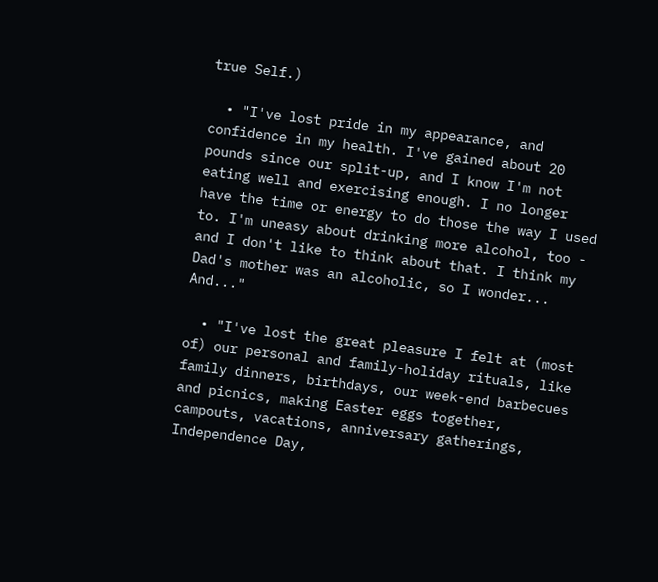true Self.)

  • "I've lost pride in my appearance, and confidence in my health. I've gained about 20 pounds since our split-up, and I know I'm not eating well and exercising enough. I no longer have the time or energy to do those the way I used to. I'm uneasy about drinking more alcohol, too - and I don't like to think about that. I think my Dad's mother was an alcoholic, so I wonder... And..."

  • "I've lost the great pleasure I felt at (most of) our personal and family-holiday rituals, like family dinners, birthdays, our week-end barbecues and picnics, making Easter eggs together, campouts, vacations, anniversary gatherings, Independence Day,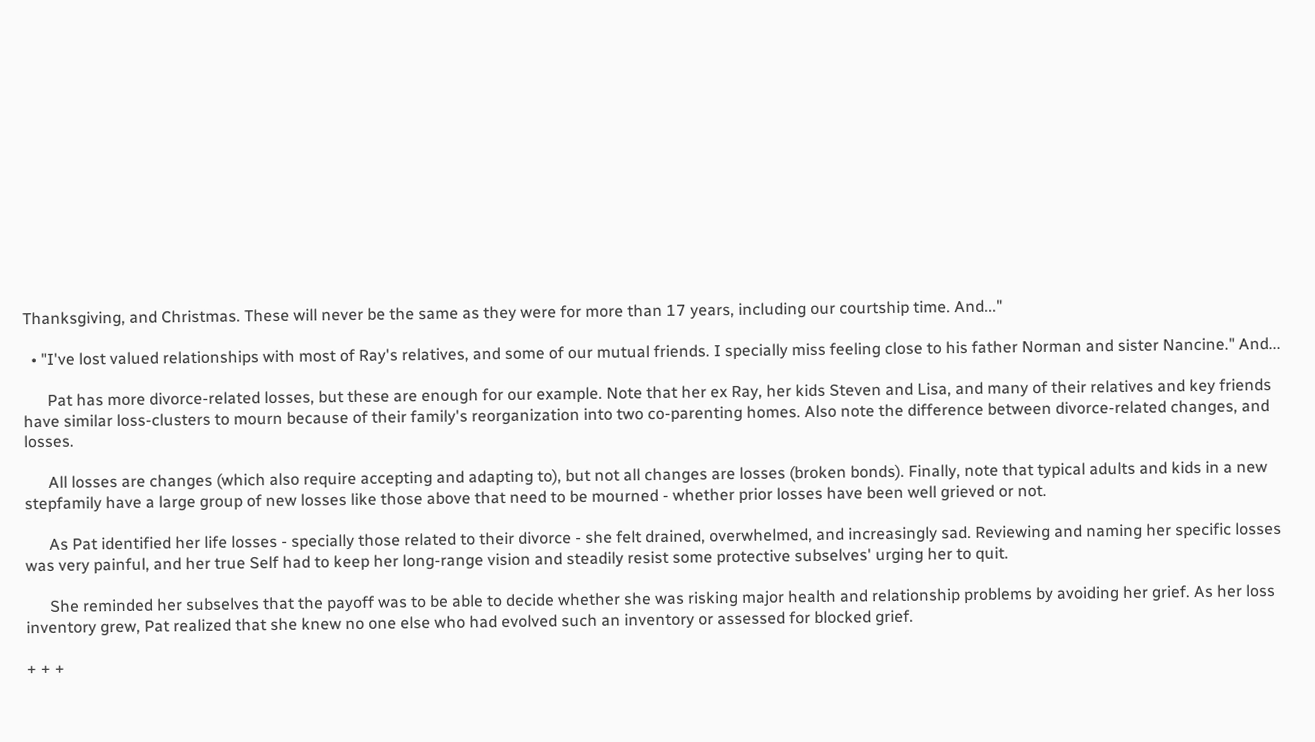Thanksgiving, and Christmas. These will never be the same as they were for more than 17 years, including our courtship time. And..."

  • "I've lost valued relationships with most of Ray's relatives, and some of our mutual friends. I specially miss feeling close to his father Norman and sister Nancine." And...

      Pat has more divorce-related losses, but these are enough for our example. Note that her ex Ray, her kids Steven and Lisa, and many of their relatives and key friends have similar loss-clusters to mourn because of their family's reorganization into two co-parenting homes. Also note the difference between divorce-related changes, and losses.

      All losses are changes (which also require accepting and adapting to), but not all changes are losses (broken bonds). Finally, note that typical adults and kids in a new stepfamily have a large group of new losses like those above that need to be mourned - whether prior losses have been well grieved or not.

      As Pat identified her life losses - specially those related to their divorce - she felt drained, overwhelmed, and increasingly sad. Reviewing and naming her specific losses was very painful, and her true Self had to keep her long-range vision and steadily resist some protective subselves' urging her to quit.

      She reminded her subselves that the payoff was to be able to decide whether she was risking major health and relationship problems by avoiding her grief. As her loss inventory grew, Pat realized that she knew no one else who had evolved such an inventory or assessed for blocked grief.

+ + +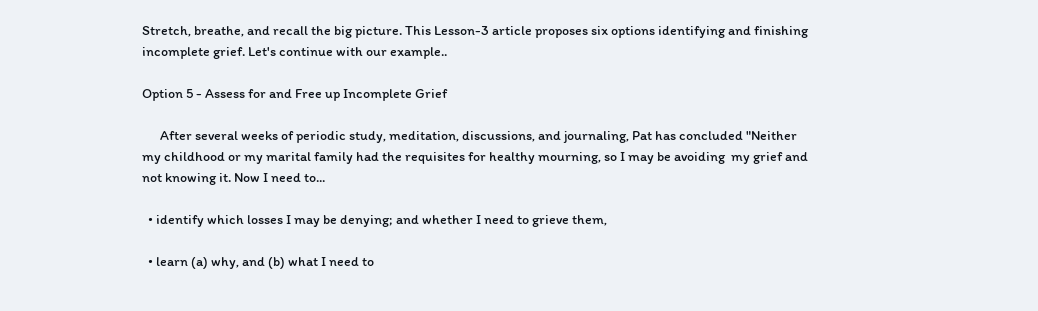Stretch, breathe, and recall the big picture. This Lesson-3 article proposes six options identifying and finishing incomplete grief. Let's continue with our example..

Option 5 - Assess for and Free up Incomplete Grief

      After several weeks of periodic study, meditation, discussions, and journaling, Pat has concluded "Neither my childhood or my marital family had the requisites for healthy mourning, so I may be avoiding  my grief and not knowing it. Now I need to...

  • identify which losses I may be denying; and whether I need to grieve them,

  • learn (a) why, and (b) what I need to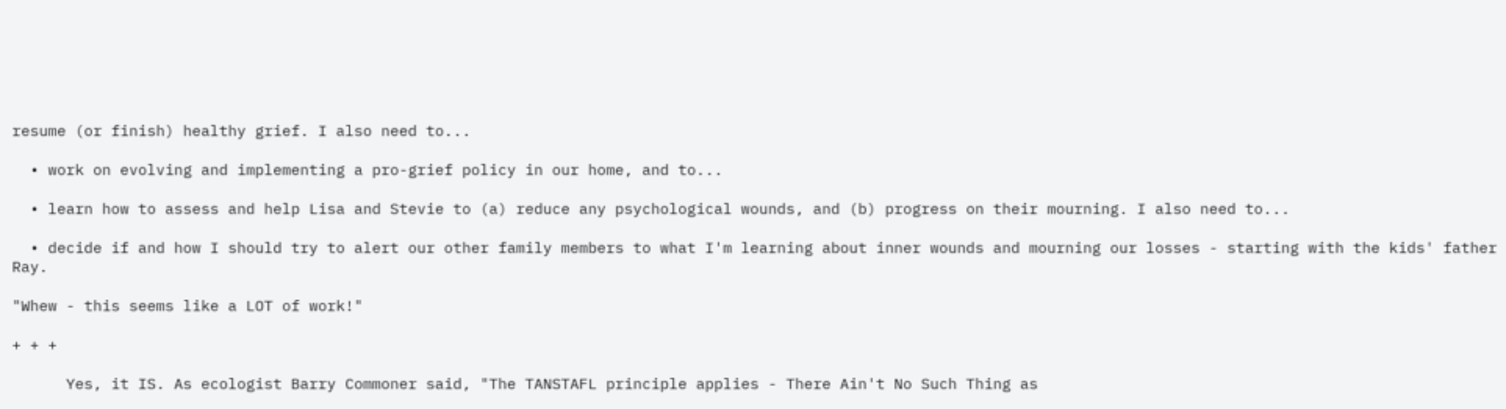resume (or finish) healthy grief. I also need to...

  • work on evolving and implementing a pro-grief policy in our home, and to...

  • learn how to assess and help Lisa and Stevie to (a) reduce any psychological wounds, and (b) progress on their mourning. I also need to...

  • decide if and how I should try to alert our other family members to what I'm learning about inner wounds and mourning our losses - starting with the kids' father Ray.

"Whew - this seems like a LOT of work!"

+ + +

      Yes, it IS. As ecologist Barry Commoner said, "The TANSTAFL principle applies - There Ain't No Such Thing as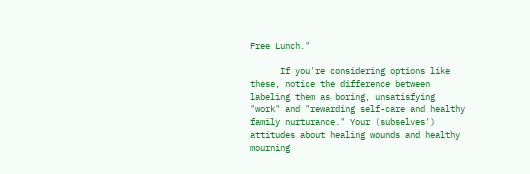Free Lunch."

      If you're considering options like these, notice the difference between labeling them as boring, unsatisfying "work" and "rewarding self-care and healthy family nurturance." Your (subselves') attitudes about healing wounds and healthy mourning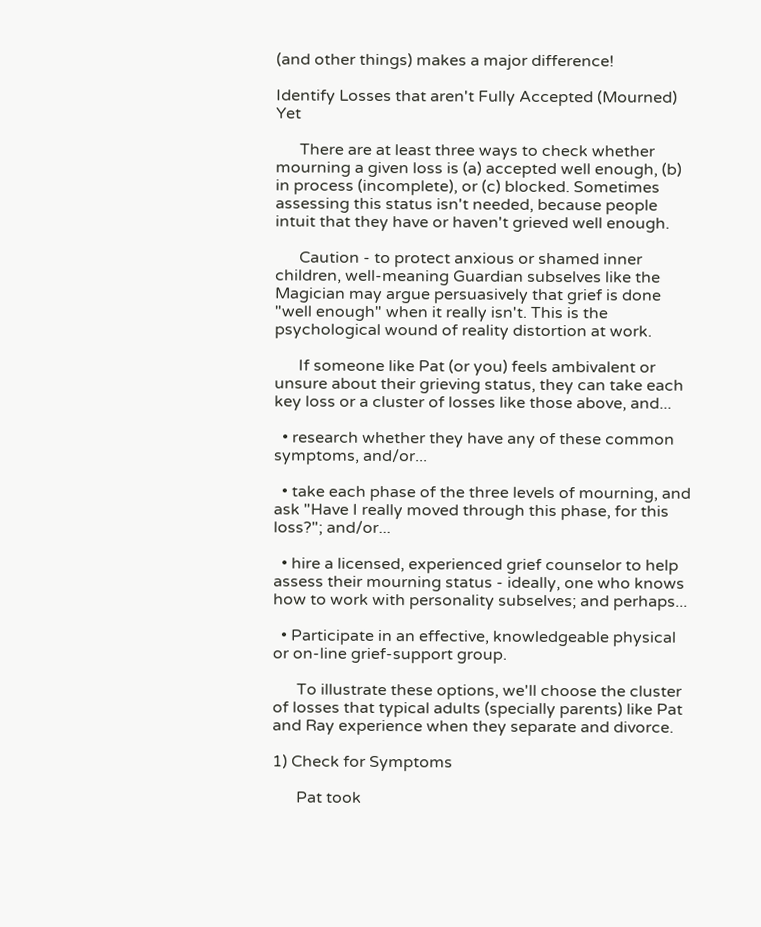(and other things) makes a major difference!

Identify Losses that aren't Fully Accepted (Mourned) Yet

      There are at least three ways to check whether mourning a given loss is (a) accepted well enough, (b) in process (incomplete), or (c) blocked. Sometimes assessing this status isn't needed, because people intuit that they have or haven't grieved well enough.

      Caution - to protect anxious or shamed inner children, well-meaning Guardian subselves like the Magician may argue persuasively that grief is done "well enough" when it really isn't. This is the psychological wound of reality distortion at work.

      If someone like Pat (or you) feels ambivalent or unsure about their grieving status, they can take each key loss or a cluster of losses like those above, and...

  • research whether they have any of these common symptoms, and/or...

  • take each phase of the three levels of mourning, and ask "Have I really moved through this phase, for this loss?"; and/or...

  • hire a licensed, experienced grief counselor to help assess their mourning status - ideally, one who knows how to work with personality subselves; and perhaps...

  • Participate in an effective, knowledgeable physical or on-line grief-support group.

      To illustrate these options, we'll choose the cluster of losses that typical adults (specially parents) like Pat and Ray experience when they separate and divorce.

1) Check for Symptoms

      Pat took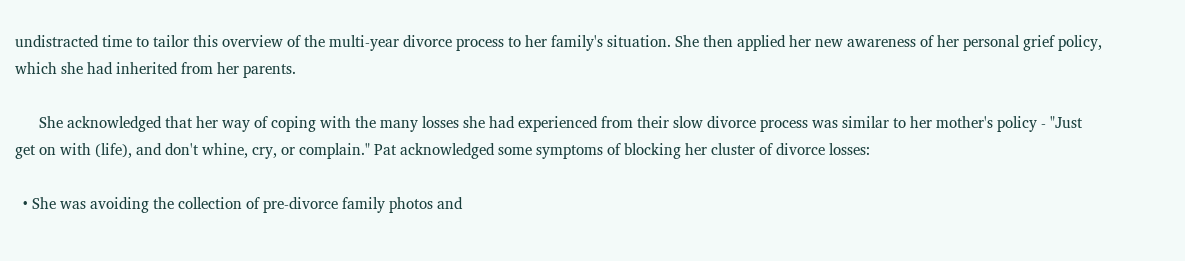undistracted time to tailor this overview of the multi-year divorce process to her family's situation. She then applied her new awareness of her personal grief policy, which she had inherited from her parents.

      She acknowledged that her way of coping with the many losses she had experienced from their slow divorce process was similar to her mother's policy - "Just get on with (life), and don't whine, cry, or complain." Pat acknowledged some symptoms of blocking her cluster of divorce losses:

  • She was avoiding the collection of pre-divorce family photos and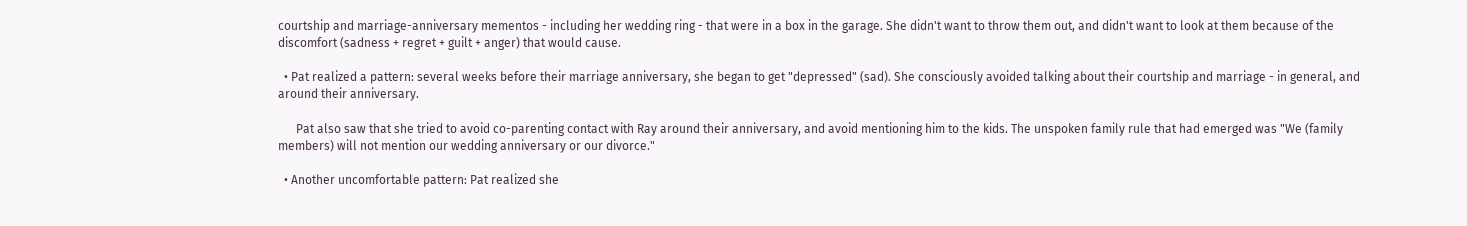courtship and marriage-anniversary mementos - including her wedding ring - that were in a box in the garage. She didn't want to throw them out, and didn't want to look at them because of the discomfort (sadness + regret + guilt + anger) that would cause.

  • Pat realized a pattern: several weeks before their marriage anniversary, she began to get "depressed" (sad). She consciously avoided talking about their courtship and marriage - in general, and around their anniversary.

      Pat also saw that she tried to avoid co-parenting contact with Ray around their anniversary, and avoid mentioning him to the kids. The unspoken family rule that had emerged was "We (family members) will not mention our wedding anniversary or our divorce."

  • Another uncomfortable pattern: Pat realized she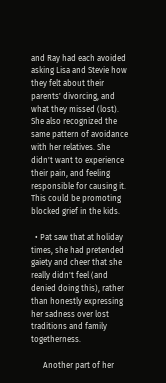and Ray had each avoided asking Lisa and Stevie how they felt about their parents' divorcing, and what they missed (lost). She also recognized the same pattern of avoidance with her relatives. She didn't want to experience their pain, and feeling responsible for causing it. This could be promoting blocked grief in the kids.

  • Pat saw that at holiday times, she had pretended gaiety and cheer that she really didn't feel (and denied doing this), rather than honestly expressing her sadness over lost traditions and family togetherness.

      Another part of her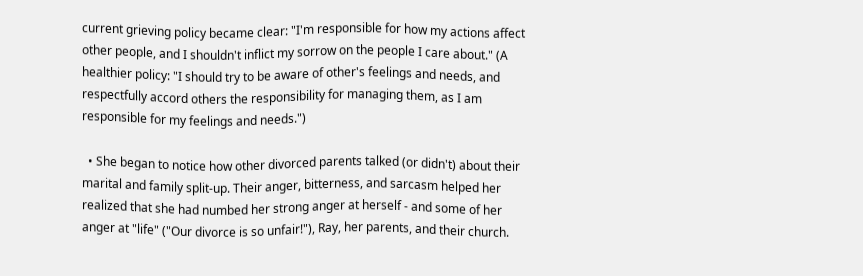current grieving policy became clear: "I'm responsible for how my actions affect other people, and I shouldn't inflict my sorrow on the people I care about." (A healthier policy: "I should try to be aware of other's feelings and needs, and respectfully accord others the responsibility for managing them, as I am responsible for my feelings and needs.")

  • She began to notice how other divorced parents talked (or didn't) about their marital and family split-up. Their anger, bitterness, and sarcasm helped her realized that she had numbed her strong anger at herself - and some of her anger at "life" ("Our divorce is so unfair!"), Ray, her parents, and their church.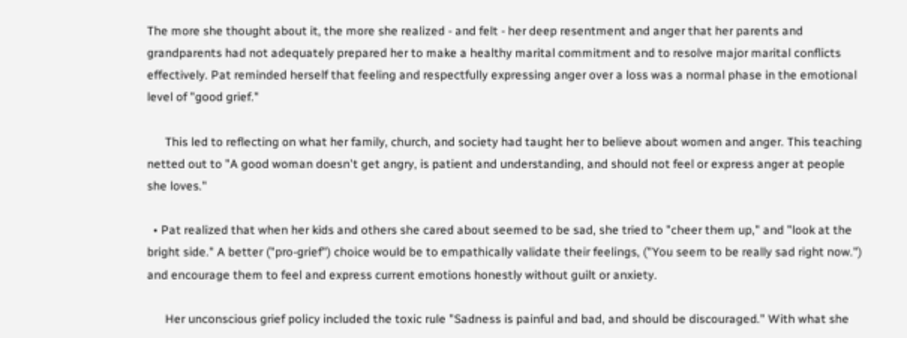The more she thought about it, the more she realized - and felt - her deep resentment and anger that her parents and grandparents had not adequately prepared her to make a healthy marital commitment and to resolve major marital conflicts effectively. Pat reminded herself that feeling and respectfully expressing anger over a loss was a normal phase in the emotional level of "good grief."

      This led to reflecting on what her family, church, and society had taught her to believe about women and anger. This teaching netted out to "A good woman doesn't get angry, is patient and understanding, and should not feel or express anger at people she loves."

  • Pat realized that when her kids and others she cared about seemed to be sad, she tried to "cheer them up," and "look at the bright side." A better ("pro-grief") choice would be to empathically validate their feelings, ("You seem to be really sad right now.") and encourage them to feel and express current emotions honestly without guilt or anxiety.

      Her unconscious grief policy included the toxic rule "Sadness is painful and bad, and should be discouraged." With what she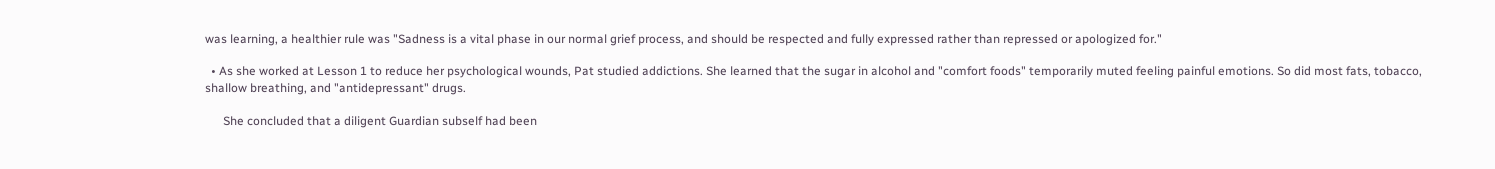was learning, a healthier rule was "Sadness is a vital phase in our normal grief process, and should be respected and fully expressed rather than repressed or apologized for."

  • As she worked at Lesson 1 to reduce her psychological wounds, Pat studied addictions. She learned that the sugar in alcohol and "comfort foods" temporarily muted feeling painful emotions. So did most fats, tobacco, shallow breathing, and "antidepressant" drugs.

      She concluded that a diligent Guardian subself had been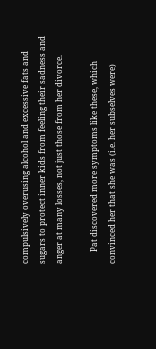compulsively overusing alcohol and excessive fats and sugars to protect inner kids from feeling their sadness and anger at many losses, not just those from her divorce.

      Pat discovered more symptoms like these, which convinced her that she was (i.e. her subselves were)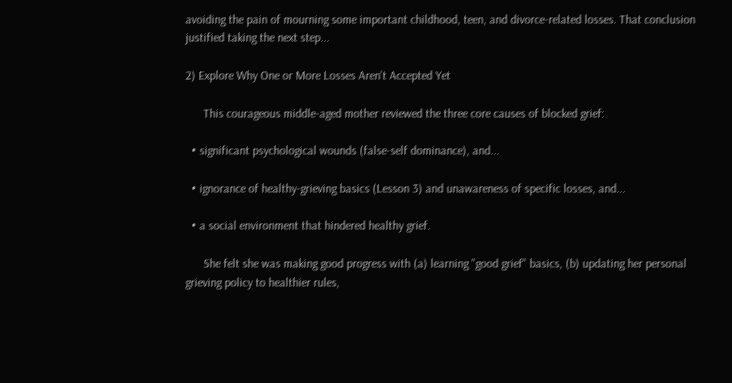avoiding the pain of mourning some important childhood, teen, and divorce-related losses. That conclusion justified taking the next step...

2) Explore Why One or More Losses Aren't Accepted Yet

      This courageous middle-aged mother reviewed the three core causes of blocked grief:

  • significant psychological wounds (false-self dominance), and...

  • ignorance of healthy-grieving basics (Lesson 3) and unawareness of specific losses, and...

  • a social environment that hindered healthy grief.

      She felt she was making good progress with (a) learning "good grief" basics, (b) updating her personal grieving policy to healthier rules,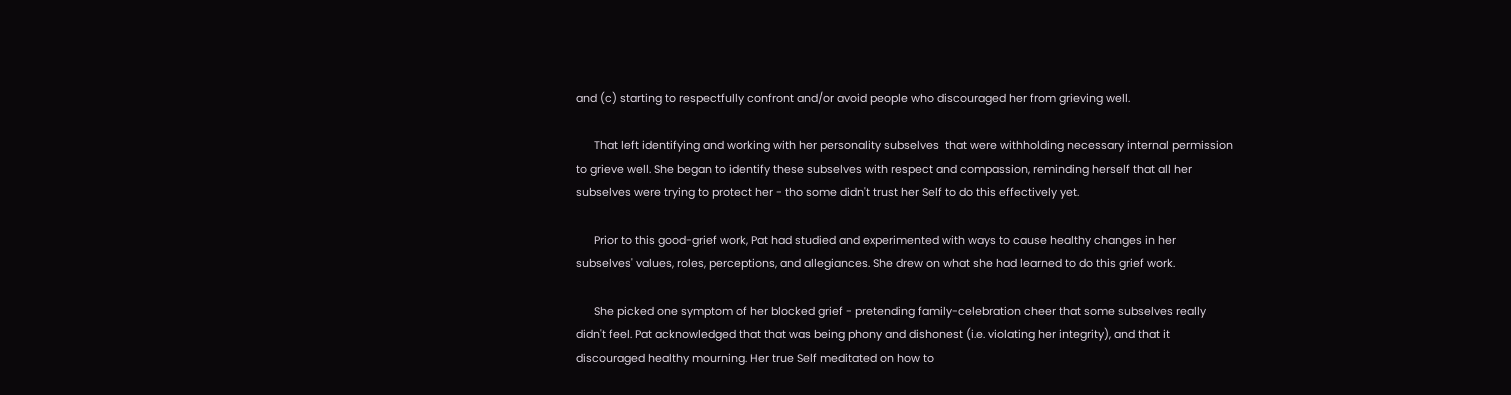and (c) starting to respectfully confront and/or avoid people who discouraged her from grieving well.

      That left identifying and working with her personality subselves  that were withholding necessary internal permission to grieve well. She began to identify these subselves with respect and compassion, reminding herself that all her subselves were trying to protect her - tho some didn't trust her Self to do this effectively yet.

      Prior to this good-grief work, Pat had studied and experimented with ways to cause healthy changes in her subselves' values, roles, perceptions, and allegiances. She drew on what she had learned to do this grief work.

      She picked one symptom of her blocked grief - pretending family-celebration cheer that some subselves really didn't feel. Pat acknowledged that that was being phony and dishonest (i.e. violating her integrity), and that it discouraged healthy mourning. Her true Self meditated on how to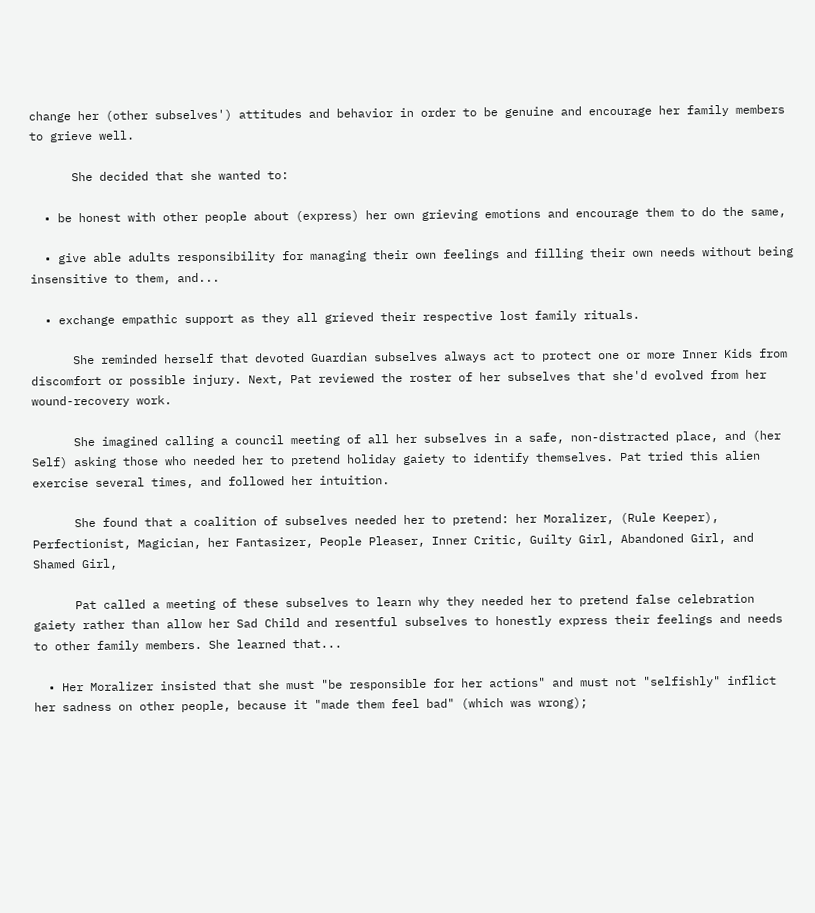change her (other subselves') attitudes and behavior in order to be genuine and encourage her family members to grieve well.

      She decided that she wanted to:

  • be honest with other people about (express) her own grieving emotions and encourage them to do the same,

  • give able adults responsibility for managing their own feelings and filling their own needs without being insensitive to them, and...

  • exchange empathic support as they all grieved their respective lost family rituals.

      She reminded herself that devoted Guardian subselves always act to protect one or more Inner Kids from discomfort or possible injury. Next, Pat reviewed the roster of her subselves that she'd evolved from her wound-recovery work.

      She imagined calling a council meeting of all her subselves in a safe, non-distracted place, and (her Self) asking those who needed her to pretend holiday gaiety to identify themselves. Pat tried this alien exercise several times, and followed her intuition.

      She found that a coalition of subselves needed her to pretend: her Moralizer, (Rule Keeper), Perfectionist, Magician, her Fantasizer, People Pleaser, Inner Critic, Guilty Girl, Abandoned Girl, and Shamed Girl,

      Pat called a meeting of these subselves to learn why they needed her to pretend false celebration gaiety rather than allow her Sad Child and resentful subselves to honestly express their feelings and needs to other family members. She learned that...

  • Her Moralizer insisted that she must "be responsible for her actions" and must not "selfishly" inflict her sadness on other people, because it "made them feel bad" (which was wrong);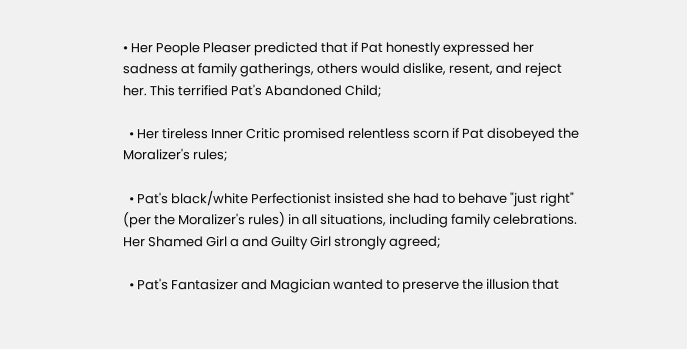• Her People Pleaser predicted that if Pat honestly expressed her sadness at family gatherings, others would dislike, resent, and reject her. This terrified Pat's Abandoned Child;

  • Her tireless Inner Critic promised relentless scorn if Pat disobeyed the Moralizer's rules;

  • Pat's black/white Perfectionist insisted she had to behave "just right" (per the Moralizer's rules) in all situations, including family celebrations. Her Shamed Girl a and Guilty Girl strongly agreed;

  • Pat's Fantasizer and Magician wanted to preserve the illusion that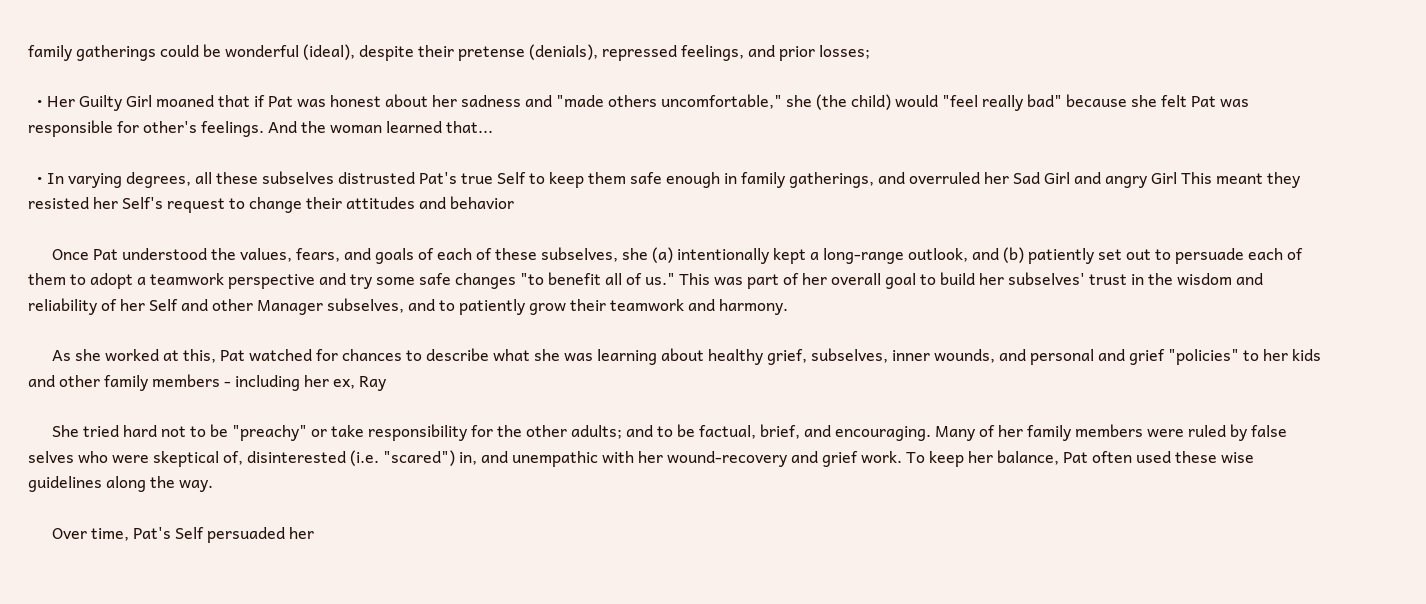family gatherings could be wonderful (ideal), despite their pretense (denials), repressed feelings, and prior losses;

  • Her Guilty Girl moaned that if Pat was honest about her sadness and "made others uncomfortable," she (the child) would "feel really bad" because she felt Pat was responsible for other's feelings. And the woman learned that...

  • In varying degrees, all these subselves distrusted Pat's true Self to keep them safe enough in family gatherings, and overruled her Sad Girl and angry Girl This meant they resisted her Self's request to change their attitudes and behavior

      Once Pat understood the values, fears, and goals of each of these subselves, she (a) intentionally kept a long-range outlook, and (b) patiently set out to persuade each of them to adopt a teamwork perspective and try some safe changes "to benefit all of us." This was part of her overall goal to build her subselves' trust in the wisdom and reliability of her Self and other Manager subselves, and to patiently grow their teamwork and harmony.

      As she worked at this, Pat watched for chances to describe what she was learning about healthy grief, subselves, inner wounds, and personal and grief "policies" to her kids and other family members - including her ex, Ray

      She tried hard not to be "preachy" or take responsibility for the other adults; and to be factual, brief, and encouraging. Many of her family members were ruled by false selves who were skeptical of, disinterested (i.e. "scared") in, and unempathic with her wound-recovery and grief work. To keep her balance, Pat often used these wise guidelines along the way.

      Over time, Pat's Self persuaded her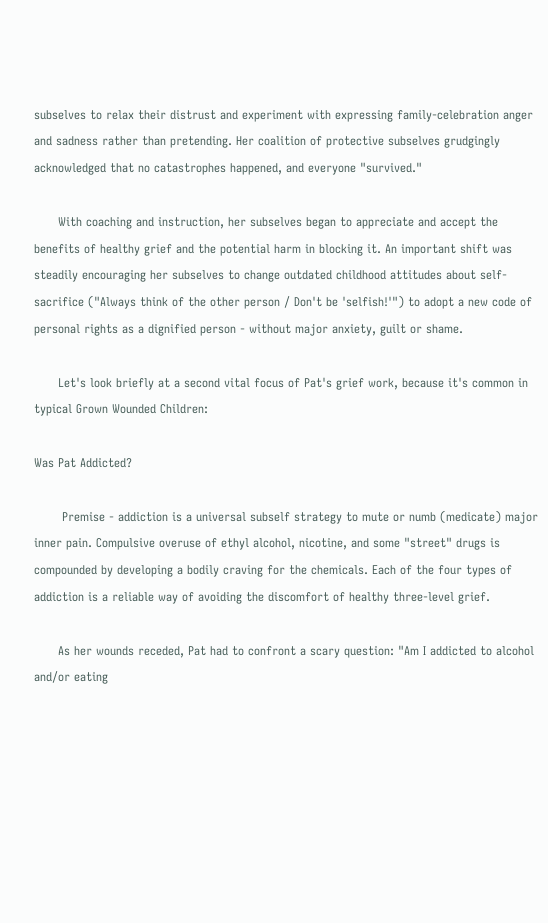subselves to relax their distrust and experiment with expressing family-celebration anger and sadness rather than pretending. Her coalition of protective subselves grudgingly acknowledged that no catastrophes happened, and everyone "survived."

      With coaching and instruction, her subselves began to appreciate and accept the benefits of healthy grief and the potential harm in blocking it. An important shift was steadily encouraging her subselves to change outdated childhood attitudes about self-sacrifice ("Always think of the other person / Don't be 'selfish!'") to adopt a new code of personal rights as a dignified person - without major anxiety, guilt or shame.

      Let's look briefly at a second vital focus of Pat's grief work, because it's common in typical Grown Wounded Children:

Was Pat Addicted?

       Premise - addiction is a universal subself strategy to mute or numb (medicate) major inner pain. Compulsive overuse of ethyl alcohol, nicotine, and some "street" drugs is compounded by developing a bodily craving for the chemicals. Each of the four types of addiction is a reliable way of avoiding the discomfort of healthy three-level grief.

      As her wounds receded, Pat had to confront a scary question: "Am I addicted to alcohol and/or eating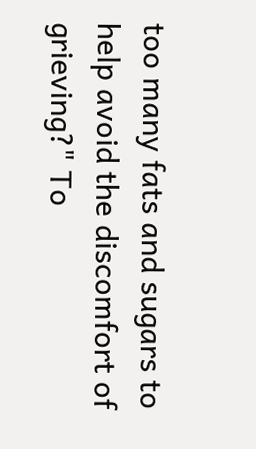too many fats and sugars to help avoid the discomfort of grieving?" To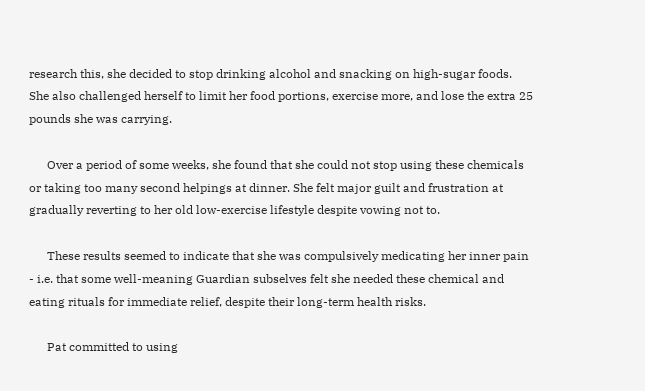research this, she decided to stop drinking alcohol and snacking on high-sugar foods. She also challenged herself to limit her food portions, exercise more, and lose the extra 25 pounds she was carrying.

      Over a period of some weeks, she found that she could not stop using these chemicals or taking too many second helpings at dinner. She felt major guilt and frustration at gradually reverting to her old low-exercise lifestyle despite vowing not to.

      These results seemed to indicate that she was compulsively medicating her inner pain - i.e. that some well-meaning Guardian subselves felt she needed these chemical and eating rituals for immediate relief, despite their long-term health risks.

      Pat committed to using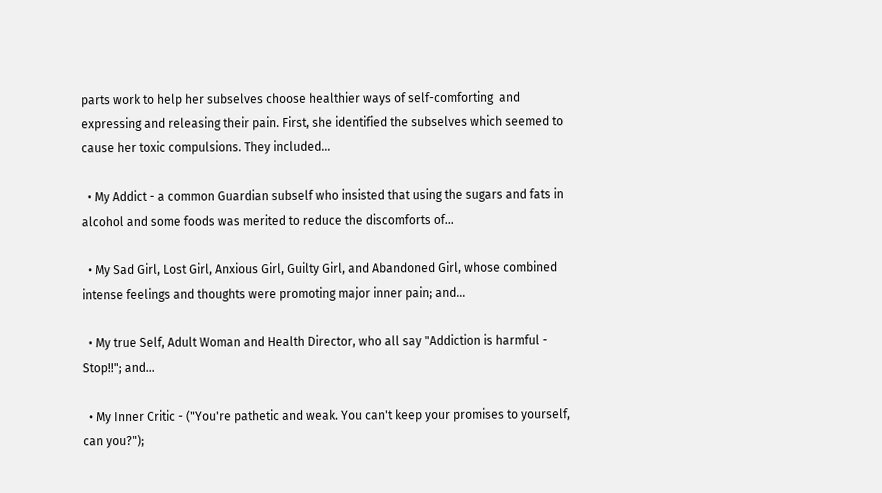parts work to help her subselves choose healthier ways of self-comforting  and expressing and releasing their pain. First, she identified the subselves which seemed to cause her toxic compulsions. They included...

  • My Addict - a common Guardian subself who insisted that using the sugars and fats in alcohol and some foods was merited to reduce the discomforts of...

  • My Sad Girl, Lost Girl, Anxious Girl, Guilty Girl, and Abandoned Girl, whose combined intense feelings and thoughts were promoting major inner pain; and...

  • My true Self, Adult Woman and Health Director, who all say "Addiction is harmful - Stop!!"; and...

  • My Inner Critic - ("You're pathetic and weak. You can't keep your promises to yourself, can you?");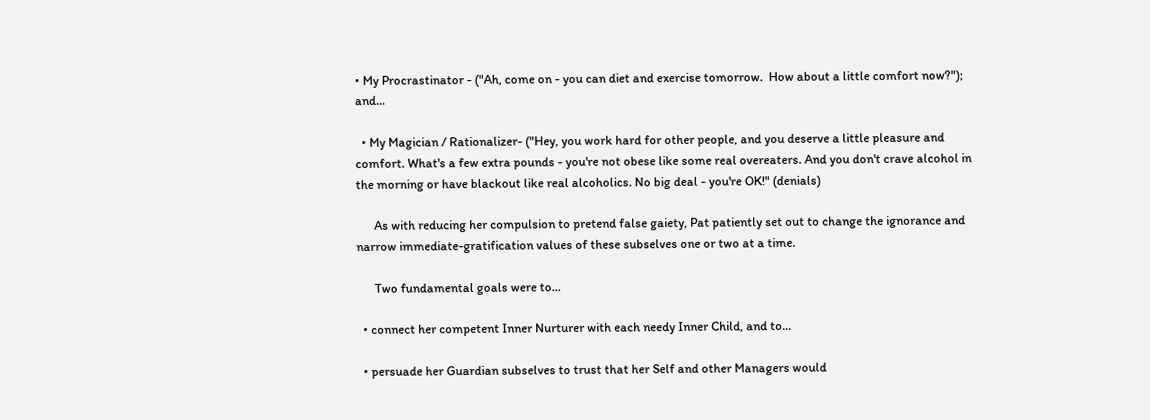• My Procrastinator - ("Ah, come on - you can diet and exercise tomorrow.  How about a little comfort now?"); and...

  • My Magician / Rationalizer- ("Hey, you work hard for other people, and you deserve a little pleasure and comfort. What's a few extra pounds - you're not obese like some real overeaters. And you don't crave alcohol in the morning or have blackout like real alcoholics. No big deal - you're OK!" (denials)

      As with reducing her compulsion to pretend false gaiety, Pat patiently set out to change the ignorance and narrow immediate-gratification values of these subselves one or two at a time.

      Two fundamental goals were to...

  • connect her competent Inner Nurturer with each needy Inner Child, and to...

  • persuade her Guardian subselves to trust that her Self and other Managers would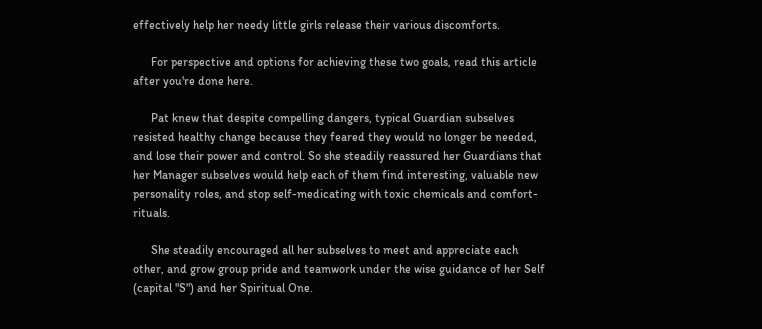effectively help her needy little girls release their various discomforts.

      For perspective and options for achieving these two goals, read this article after you're done here.

      Pat knew that despite compelling dangers, typical Guardian subselves resisted healthy change because they feared they would no longer be needed, and lose their power and control. So she steadily reassured her Guardians that her Manager subselves would help each of them find interesting, valuable new personality roles, and stop self-medicating with toxic chemicals and comfort-rituals.

      She steadily encouraged all her subselves to meet and appreciate each other, and grow group pride and teamwork under the wise guidance of her Self (capital "S") and her Spiritual One.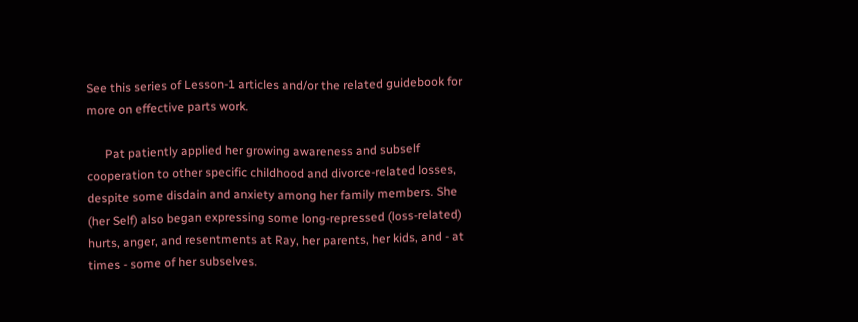See this series of Lesson-1 articles and/or the related guidebook for more on effective parts work.

      Pat patiently applied her growing awareness and subself cooperation to other specific childhood and divorce-related losses, despite some disdain and anxiety among her family members. She (her Self) also began expressing some long-repressed (loss-related) hurts, anger, and resentments at Ray, her parents, her kids, and - at times - some of her subselves.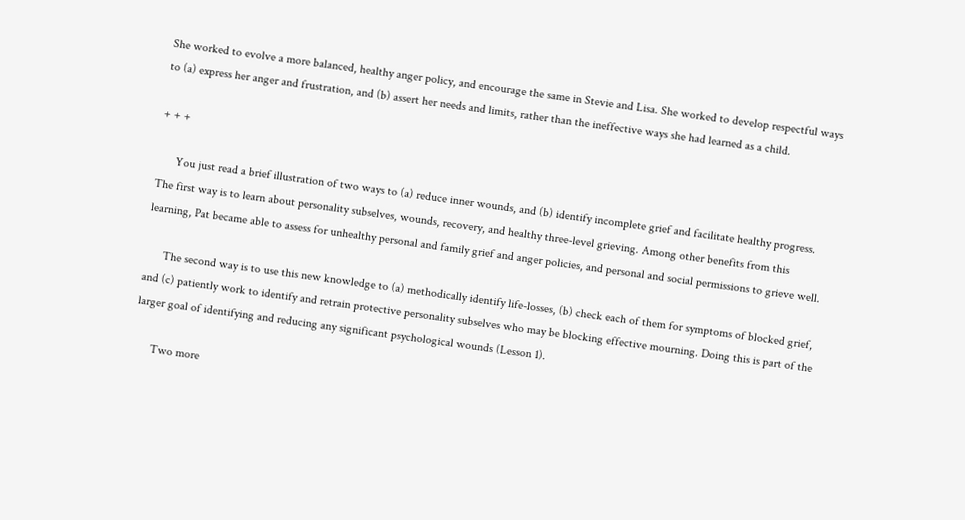She worked to evolve a more balanced, healthy anger policy, and encourage the same in Stevie and Lisa. She worked to develop respectful ways to (a) express her anger and frustration, and (b) assert her needs and limits, rather than the ineffective ways she had learned as a child.

+ + +

      You just read a brief illustration of two ways to (a) reduce inner wounds, and (b) identify incomplete grief and facilitate healthy progress. The first way is to learn about personality subselves, wounds, recovery, and healthy three-level grieving. Among other benefits from this learning, Pat became able to assess for unhealthy personal and family grief and anger policies, and personal and social permissions to grieve well.

      The second way is to use this new knowledge to (a) methodically identify life-losses, (b) check each of them for symptoms of blocked grief, and (c) patiently work to identify and retrain protective personality subselves who may be blocking effective mourning. Doing this is part of the larger goal of identifying and reducing any significant psychological wounds (Lesson 1).

      Two more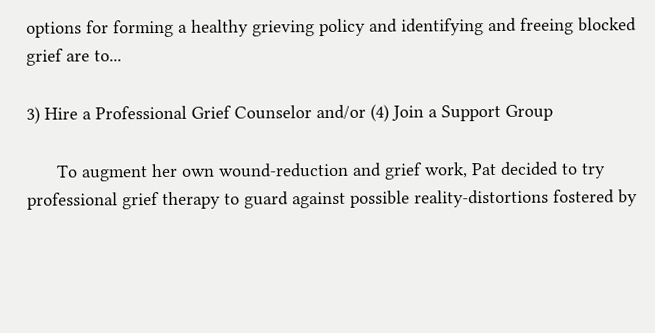options for forming a healthy grieving policy and identifying and freeing blocked grief are to...

3) Hire a Professional Grief Counselor and/or (4) Join a Support Group

      To augment her own wound-reduction and grief work, Pat decided to try professional grief therapy to guard against possible reality-distortions fostered by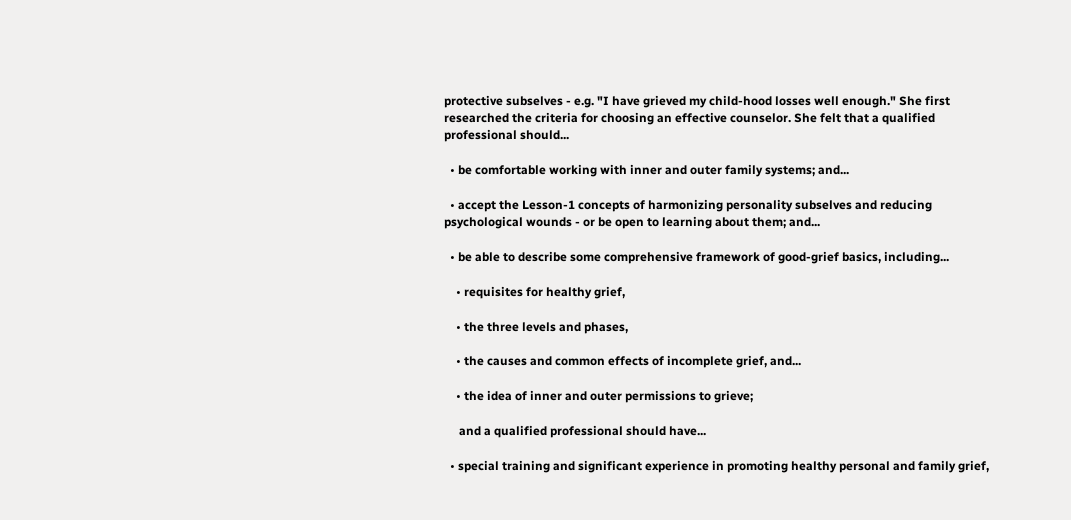protective subselves - e.g. "I have grieved my child-hood losses well enough." She first researched the criteria for choosing an effective counselor. She felt that a qualified professional should...

  • be comfortable working with inner and outer family systems; and...

  • accept the Lesson-1 concepts of harmonizing personality subselves and reducing psychological wounds - or be open to learning about them; and...

  • be able to describe some comprehensive framework of good-grief basics, including...

    • requisites for healthy grief,

    • the three levels and phases,

    • the causes and common effects of incomplete grief, and...

    • the idea of inner and outer permissions to grieve;

     and a qualified professional should have...

  • special training and significant experience in promoting healthy personal and family grief,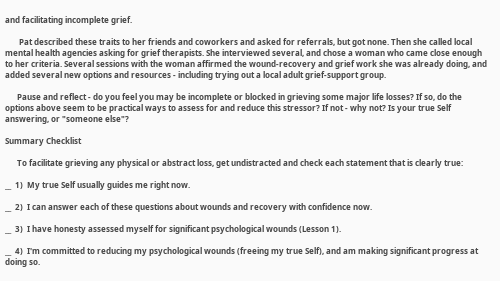and facilitating incomplete grief.

       Pat described these traits to her friends and coworkers and asked for referrals, but got none. Then she called local mental health agencies asking for grief therapists. She interviewed several, and chose a woman who came close enough to her criteria. Several sessions with the woman affirmed the wound-recovery and grief work she was already doing, and added several new options and resources - including trying out a local adult grief-support group.

      Pause and reflect - do you feel you may be incomplete or blocked in grieving some major life losses? If so, do the options above seem to be practical ways to assess for and reduce this stressor? If not - why not? Is your true Self answering, or "someone else"?

Summary Checklist

      To facilitate grieving any physical or abstract loss, get undistracted and check each statement that is clearly true:

__  1)  My true Self usually guides me right now.

__  2)  I can answer each of these questions about wounds and recovery with confidence now.

__  3)  I have honesty assessed myself for significant psychological wounds (Lesson 1).

__  4)  I'm committed to reducing my psychological wounds (freeing my true Self), and am making significant progress at doing so.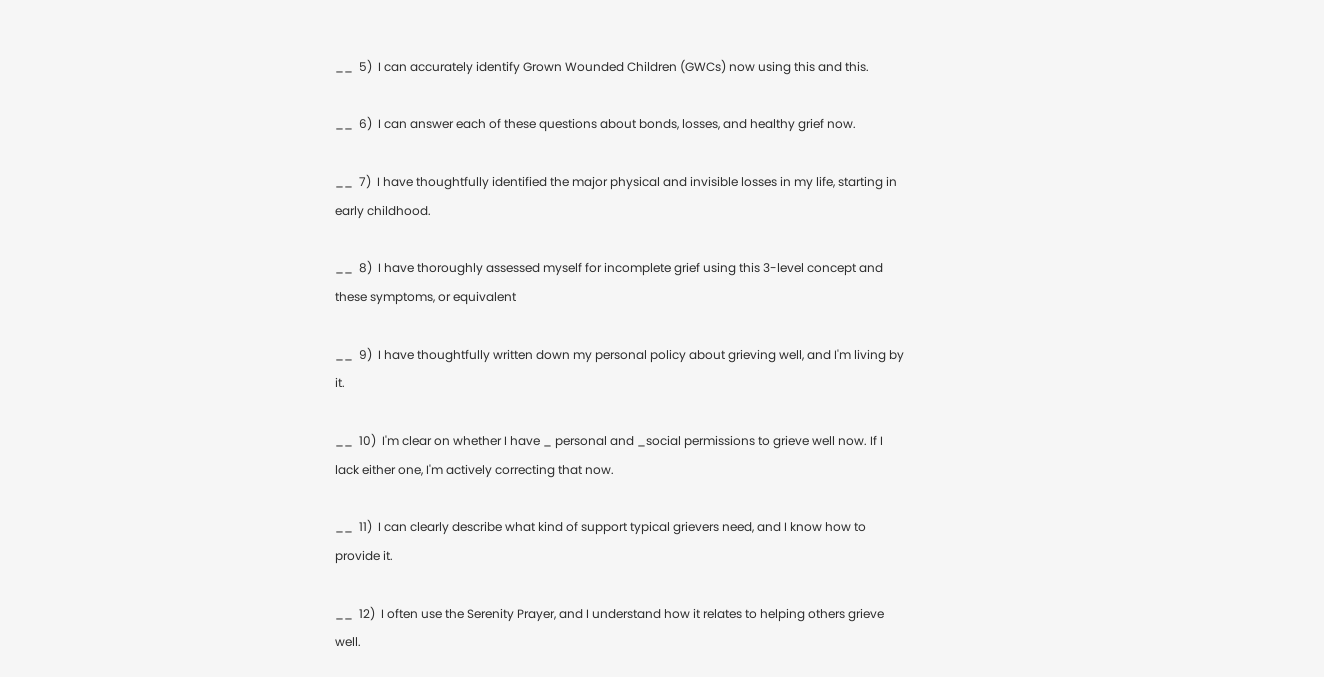__  5)  I can accurately identify Grown Wounded Children (GWCs) now using this and this.

__  6)  I can answer each of these questions about bonds, losses, and healthy grief now.

__  7)  I have thoughtfully identified the major physical and invisible losses in my life, starting in early childhood.

__  8)  I have thoroughly assessed myself for incomplete grief using this 3-level concept and these symptoms, or equivalent

__  9)  I have thoughtfully written down my personal policy about grieving well, and I'm living by it.

__  10)  I'm clear on whether I have _ personal and _social permissions to grieve well now. If I lack either one, I'm actively correcting that now.

__  11)  I can clearly describe what kind of support typical grievers need, and I know how to provide it.

__  12)  I often use the Serenity Prayer, and I understand how it relates to helping others grieve well.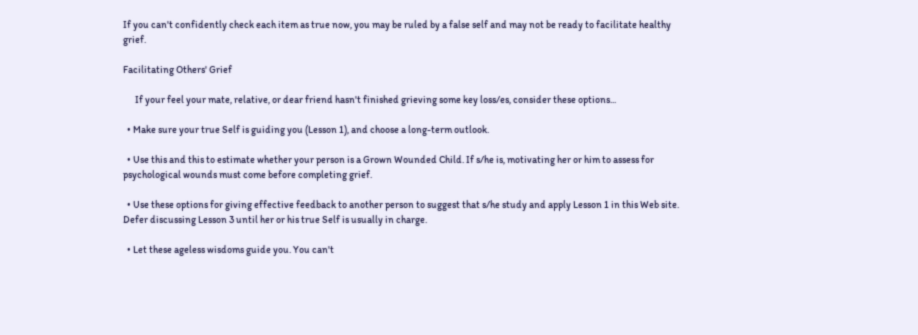If you can't confidently check each item as true now, you may be ruled by a false self and may not be ready to facilitate healthy grief.

Facilitating Others' Grief

      If your feel your mate, relative, or dear friend hasn't finished grieving some key loss/es, consider these options...

  • Make sure your true Self is guiding you (Lesson 1), and choose a long-term outlook.

  • Use this and this to estimate whether your person is a Grown Wounded Child. If s/he is, motivating her or him to assess for psychological wounds must come before completing grief.

  • Use these options for giving effective feedback to another person to suggest that s/he study and apply Lesson 1 in this Web site. Defer discussing Lesson 3 until her or his true Self is usually in charge.

  • Let these ageless wisdoms guide you. You can't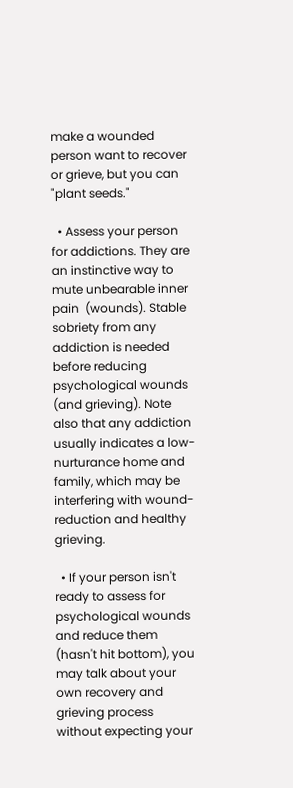make a wounded person want to recover or grieve, but you can "plant seeds."

  • Assess your person for addictions. They are an instinctive way to mute unbearable inner pain  (wounds). Stable sobriety from any addiction is needed before reducing psychological wounds (and grieving). Note also that any addiction usually indicates a low-nurturance home and family, which may be interfering with wound-reduction and healthy grieving.

  • If your person isn't ready to assess for psychological wounds and reduce them (hasn't hit bottom), you may talk about your own recovery and grieving process without expecting your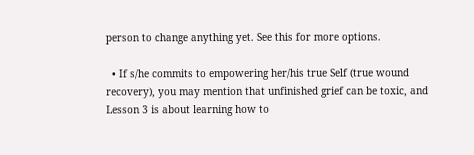person to change anything yet. See this for more options.

  • If s/he commits to empowering her/his true Self (true wound recovery), you may mention that unfinished grief can be toxic, and Lesson 3 is about learning how to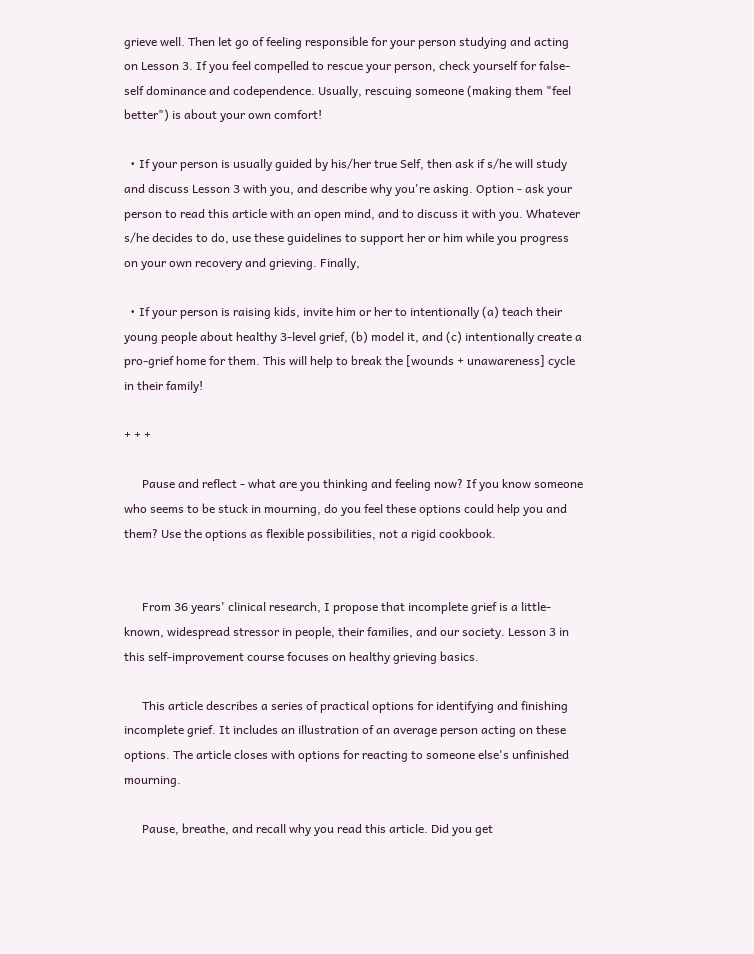grieve well. Then let go of feeling responsible for your person studying and acting on Lesson 3. If you feel compelled to rescue your person, check yourself for false-self dominance and codependence. Usually, rescuing someone (making them "feel better") is about your own comfort!

  • If your person is usually guided by his/her true Self, then ask if s/he will study and discuss Lesson 3 with you, and describe why you're asking. Option - ask your person to read this article with an open mind, and to discuss it with you. Whatever s/he decides to do, use these guidelines to support her or him while you progress on your own recovery and grieving. Finally,

  • If your person is raising kids, invite him or her to intentionally (a) teach their young people about healthy 3-level grief, (b) model it, and (c) intentionally create a pro-grief home for them. This will help to break the [wounds + unawareness] cycle in their family!

+ + +

      Pause and reflect - what are you thinking and feeling now? If you know someone who seems to be stuck in mourning, do you feel these options could help you and them? Use the options as flexible possibilities, not a rigid cookbook.


      From 36 years' clinical research, I propose that incomplete grief is a little-known, widespread stressor in people, their families, and our society. Lesson 3 in this self-improvement course focuses on healthy grieving basics.

      This article describes a series of practical options for identifying and finishing incomplete grief. It includes an illustration of an average person acting on these options. The article closes with options for reacting to someone else's unfinished mourning.

      Pause, breathe, and recall why you read this article. Did you get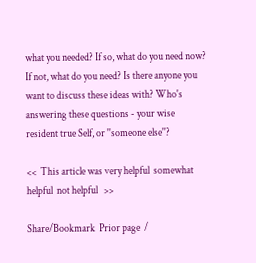what you needed? If so, what do you need now? If not, what do you need? Is there anyone you want to discuss these ideas with? Who's answering these questions - your wise resident true Self, or ''someone else''?

<<  This article was very helpful  somewhat helpful  not helpful   >>

Share/Bookmark  Prior page  /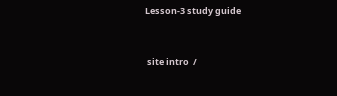Lesson-3 study guide


 site intro  /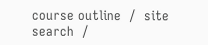course outline  /  site search  /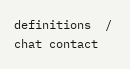definitions  /  chat contact